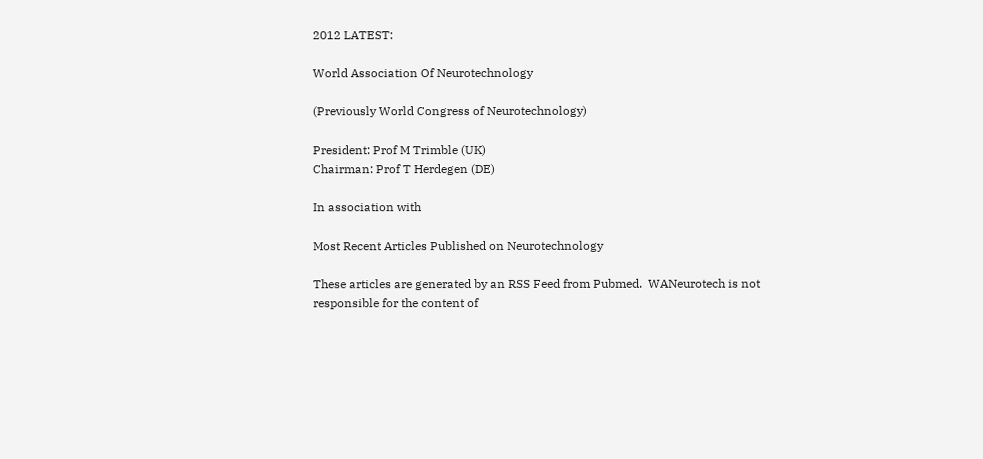2012 LATEST:

World Association Of Neurotechnology

(Previously World Congress of Neurotechnology)

President: Prof M Trimble (UK)
Chairman: Prof T Herdegen (DE)

In association with

Most Recent Articles Published on Neurotechnology

These articles are generated by an RSS Feed from Pubmed.  WANeurotech is not responsible for the content of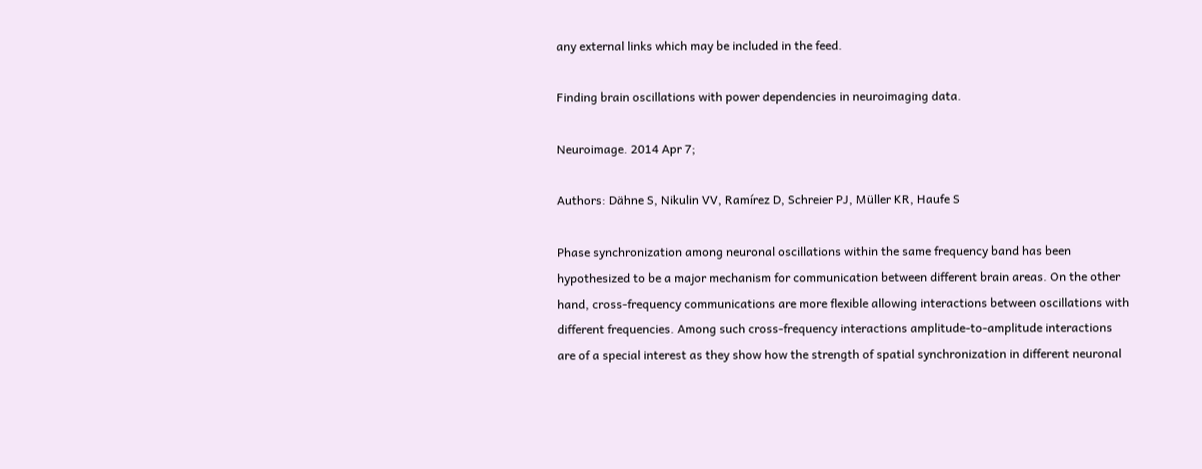any external links which may be included in the feed.

Finding brain oscillations with power dependencies in neuroimaging data.

Neuroimage. 2014 Apr 7;

Authors: Dähne S, Nikulin VV, Ramírez D, Schreier PJ, Müller KR, Haufe S

Phase synchronization among neuronal oscillations within the same frequency band has been hypothesized to be a major mechanism for communication between different brain areas. On the other hand, cross-frequency communications are more flexible allowing interactions between oscillations with different frequencies. Among such cross-frequency interactions amplitude-to-amplitude interactions are of a special interest as they show how the strength of spatial synchronization in different neuronal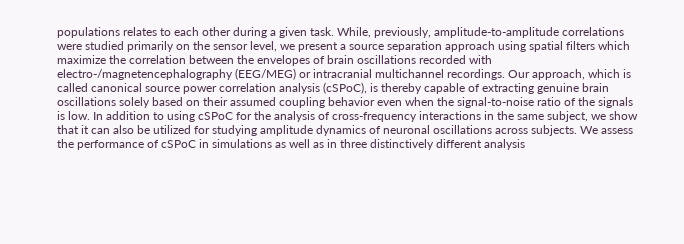populations relates to each other during a given task. While, previously, amplitude-to-amplitude correlations were studied primarily on the sensor level, we present a source separation approach using spatial filters which maximize the correlation between the envelopes of brain oscillations recorded with electro-/magnetencephalography (EEG/MEG) or intracranial multichannel recordings. Our approach, which is called canonical source power correlation analysis (cSPoC), is thereby capable of extracting genuine brain oscillations solely based on their assumed coupling behavior even when the signal-to-noise ratio of the signals is low. In addition to using cSPoC for the analysis of cross-frequency interactions in the same subject, we show that it can also be utilized for studying amplitude dynamics of neuronal oscillations across subjects. We assess the performance of cSPoC in simulations as well as in three distinctively different analysis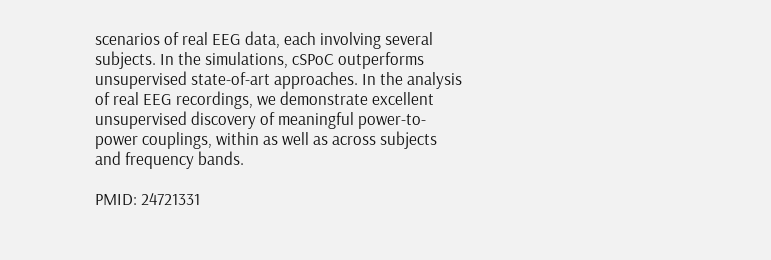scenarios of real EEG data, each involving several subjects. In the simulations, cSPoC outperforms unsupervised state-of-art approaches. In the analysis of real EEG recordings, we demonstrate excellent unsupervised discovery of meaningful power-to-power couplings, within as well as across subjects and frequency bands.

PMID: 24721331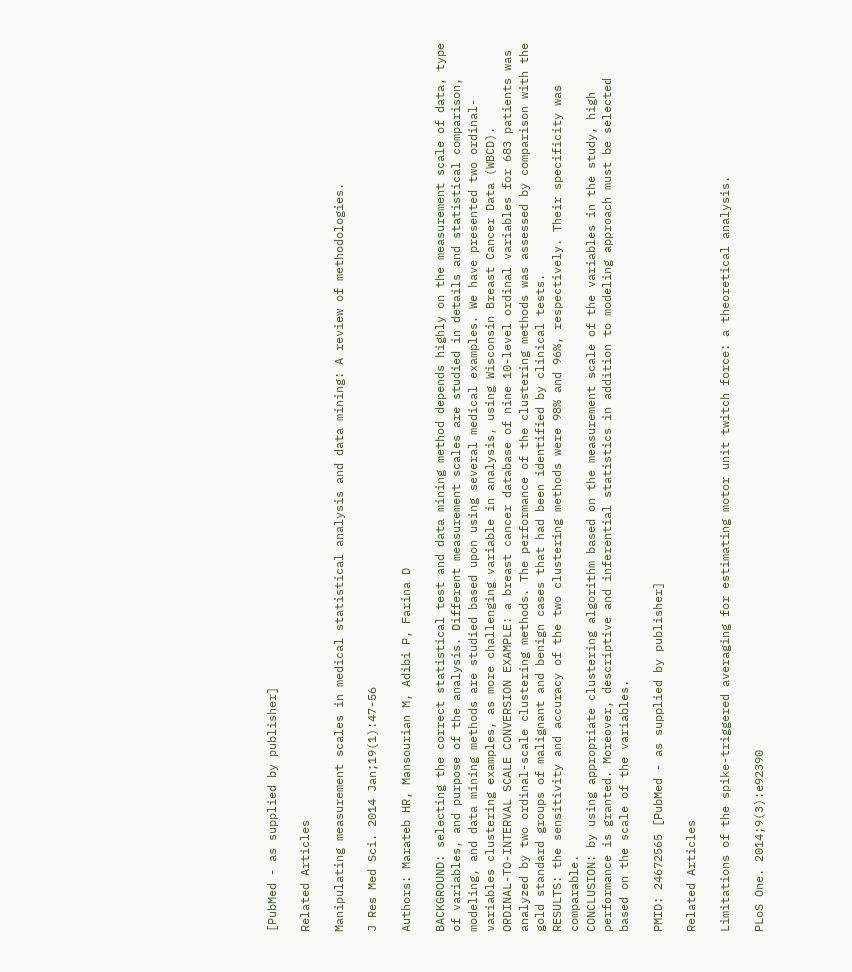[PubMed - as supplied by publisher]

Related Articles

Manipulating measurement scales in medical statistical analysis and data mining: A review of methodologies.

J Res Med Sci. 2014 Jan;19(1):47-56

Authors: Marateb HR, Mansourian M, Adibi P, Farina D

BACKGROUND: selecting the correct statistical test and data mining method depends highly on the measurement scale of data, type of variables, and purpose of the analysis. Different measurement scales are studied in details and statistical comparison, modeling, and data mining methods are studied based upon using several medical examples. We have presented two ordinal-variables clustering examples, as more challenging variable in analysis, using Wisconsin Breast Cancer Data (WBCD).
ORDINAL-TO-INTERVAL SCALE CONVERSION EXAMPLE: a breast cancer database of nine 10-level ordinal variables for 683 patients was analyzed by two ordinal-scale clustering methods. The performance of the clustering methods was assessed by comparison with the gold standard groups of malignant and benign cases that had been identified by clinical tests.
RESULTS: the sensitivity and accuracy of the two clustering methods were 98% and 96%, respectively. Their specificity was comparable.
CONCLUSION: by using appropriate clustering algorithm based on the measurement scale of the variables in the study, high performance is granted. Moreover, descriptive and inferential statistics in addition to modeling approach must be selected based on the scale of the variables.

PMID: 24672565 [PubMed - as supplied by publisher]

Related Articles

Limitations of the spike-triggered averaging for estimating motor unit twitch force: a theoretical analysis.

PLoS One. 2014;9(3):e92390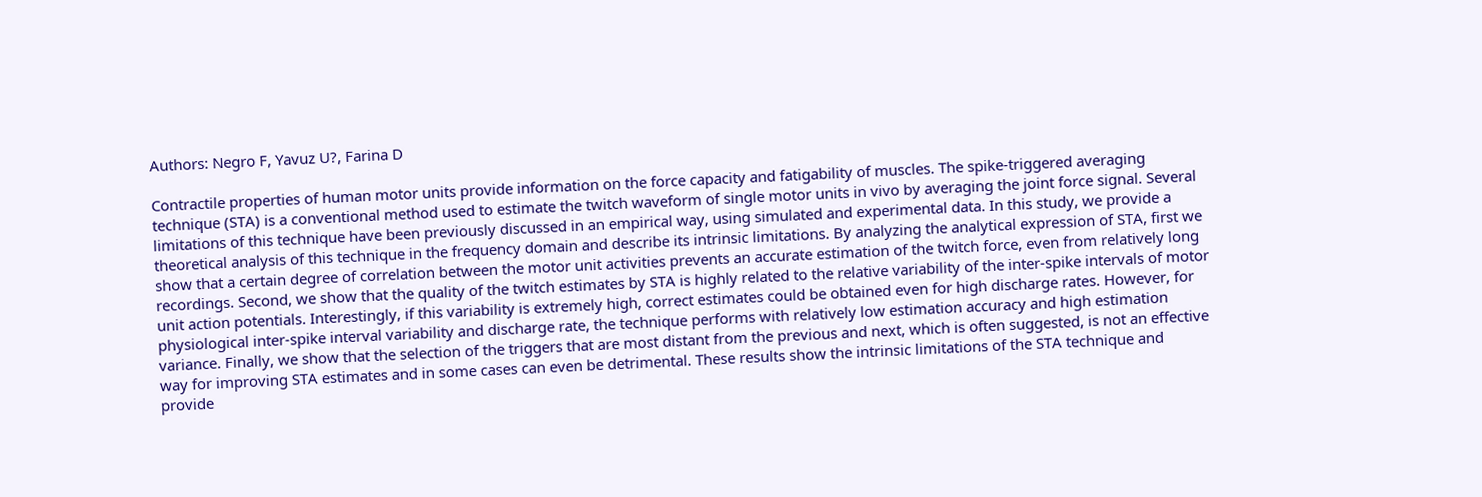Authors: Negro F, Yavuz U?, Farina D

Contractile properties of human motor units provide information on the force capacity and fatigability of muscles. The spike-triggered averaging technique (STA) is a conventional method used to estimate the twitch waveform of single motor units in vivo by averaging the joint force signal. Several limitations of this technique have been previously discussed in an empirical way, using simulated and experimental data. In this study, we provide a theoretical analysis of this technique in the frequency domain and describe its intrinsic limitations. By analyzing the analytical expression of STA, first we show that a certain degree of correlation between the motor unit activities prevents an accurate estimation of the twitch force, even from relatively long recordings. Second, we show that the quality of the twitch estimates by STA is highly related to the relative variability of the inter-spike intervals of motor unit action potentials. Interestingly, if this variability is extremely high, correct estimates could be obtained even for high discharge rates. However, for physiological inter-spike interval variability and discharge rate, the technique performs with relatively low estimation accuracy and high estimation variance. Finally, we show that the selection of the triggers that are most distant from the previous and next, which is often suggested, is not an effective way for improving STA estimates and in some cases can even be detrimental. These results show the intrinsic limitations of the STA technique and provide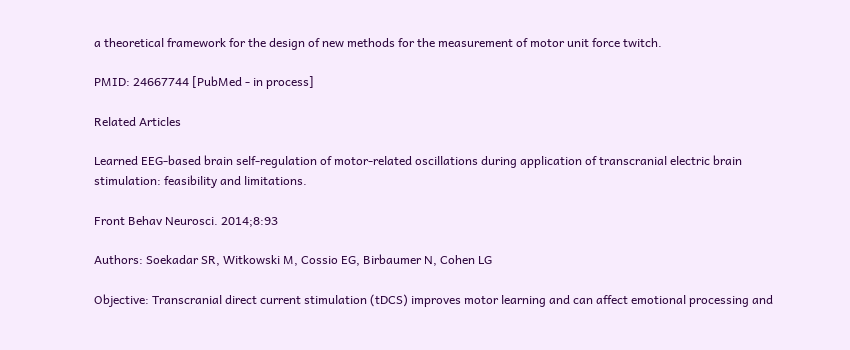a theoretical framework for the design of new methods for the measurement of motor unit force twitch.

PMID: 24667744 [PubMed - in process]

Related Articles

Learned EEG-based brain self-regulation of motor-related oscillations during application of transcranial electric brain stimulation: feasibility and limitations.

Front Behav Neurosci. 2014;8:93

Authors: Soekadar SR, Witkowski M, Cossio EG, Birbaumer N, Cohen LG

Objective: Transcranial direct current stimulation (tDCS) improves motor learning and can affect emotional processing and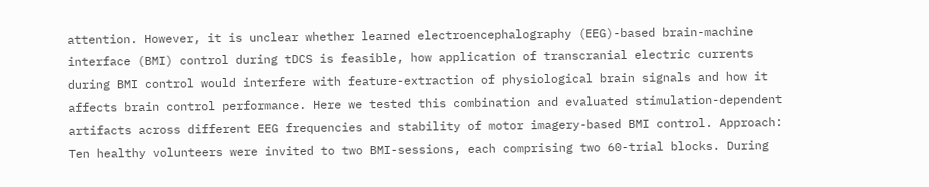attention. However, it is unclear whether learned electroencephalography (EEG)-based brain-machine interface (BMI) control during tDCS is feasible, how application of transcranial electric currents during BMI control would interfere with feature-extraction of physiological brain signals and how it affects brain control performance. Here we tested this combination and evaluated stimulation-dependent artifacts across different EEG frequencies and stability of motor imagery-based BMI control. Approach: Ten healthy volunteers were invited to two BMI-sessions, each comprising two 60-trial blocks. During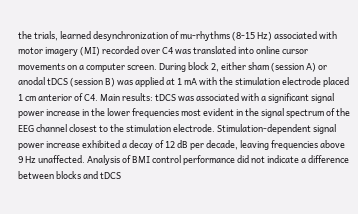the trials, learned desynchronization of mu-rhythms (8-15 Hz) associated with motor imagery (MI) recorded over C4 was translated into online cursor movements on a computer screen. During block 2, either sham (session A) or anodal tDCS (session B) was applied at 1 mA with the stimulation electrode placed 1 cm anterior of C4. Main results: tDCS was associated with a significant signal power increase in the lower frequencies most evident in the signal spectrum of the EEG channel closest to the stimulation electrode. Stimulation-dependent signal power increase exhibited a decay of 12 dB per decade, leaving frequencies above 9 Hz unaffected. Analysis of BMI control performance did not indicate a difference between blocks and tDCS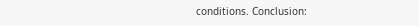conditions. Conclusion: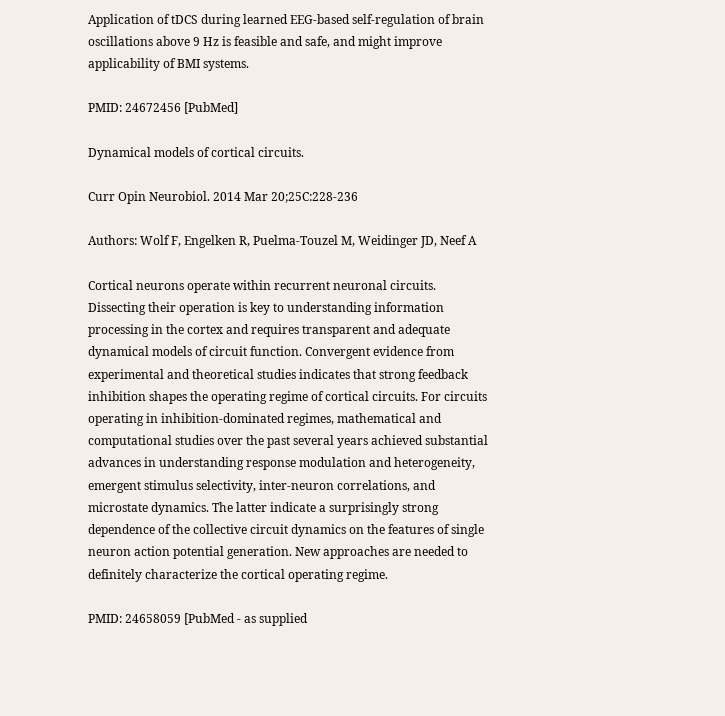Application of tDCS during learned EEG-based self-regulation of brain oscillations above 9 Hz is feasible and safe, and might improve applicability of BMI systems.

PMID: 24672456 [PubMed]

Dynamical models of cortical circuits.

Curr Opin Neurobiol. 2014 Mar 20;25C:228-236

Authors: Wolf F, Engelken R, Puelma-Touzel M, Weidinger JD, Neef A

Cortical neurons operate within recurrent neuronal circuits. Dissecting their operation is key to understanding information processing in the cortex and requires transparent and adequate dynamical models of circuit function. Convergent evidence from experimental and theoretical studies indicates that strong feedback inhibition shapes the operating regime of cortical circuits. For circuits operating in inhibition-dominated regimes, mathematical and computational studies over the past several years achieved substantial advances in understanding response modulation and heterogeneity, emergent stimulus selectivity, inter-neuron correlations, and microstate dynamics. The latter indicate a surprisingly strong dependence of the collective circuit dynamics on the features of single neuron action potential generation. New approaches are needed to definitely characterize the cortical operating regime.

PMID: 24658059 [PubMed - as supplied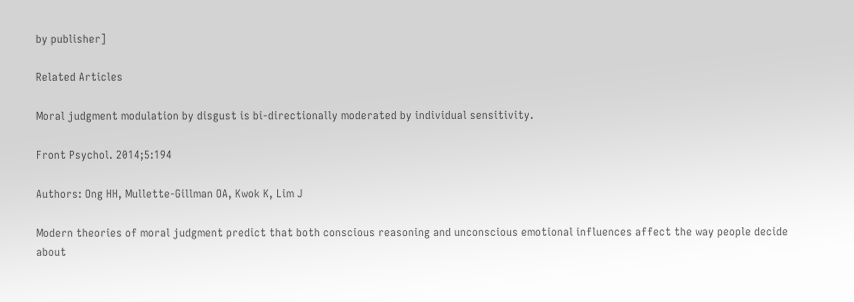by publisher]

Related Articles

Moral judgment modulation by disgust is bi-directionally moderated by individual sensitivity.

Front Psychol. 2014;5:194

Authors: Ong HH, Mullette-Gillman OA, Kwok K, Lim J

Modern theories of moral judgment predict that both conscious reasoning and unconscious emotional influences affect the way people decide about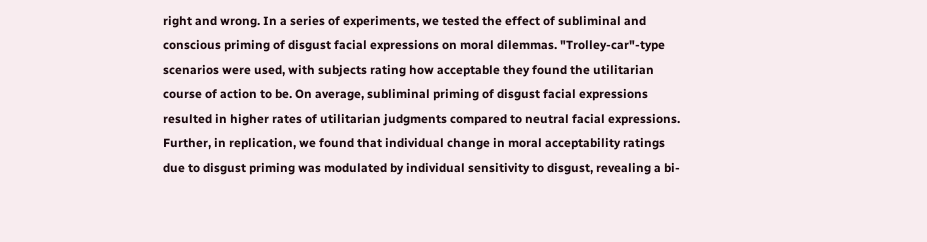right and wrong. In a series of experiments, we tested the effect of subliminal and conscious priming of disgust facial expressions on moral dilemmas. "Trolley-car"-type scenarios were used, with subjects rating how acceptable they found the utilitarian course of action to be. On average, subliminal priming of disgust facial expressions resulted in higher rates of utilitarian judgments compared to neutral facial expressions. Further, in replication, we found that individual change in moral acceptability ratings due to disgust priming was modulated by individual sensitivity to disgust, revealing a bi-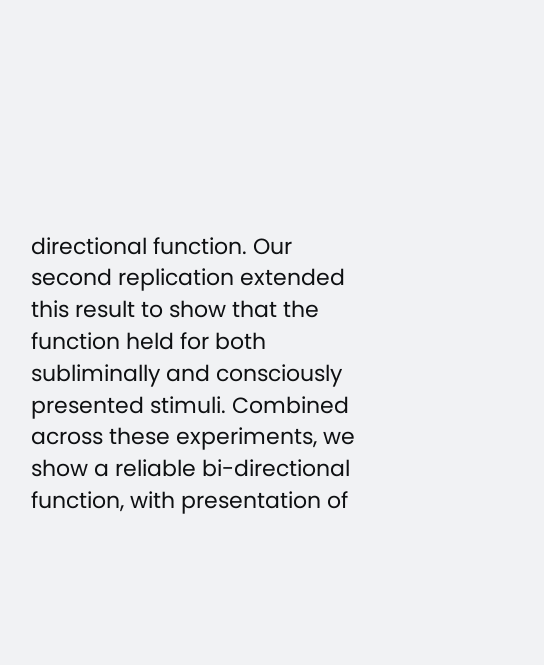directional function. Our second replication extended this result to show that the function held for both subliminally and consciously presented stimuli. Combined across these experiments, we show a reliable bi-directional function, with presentation of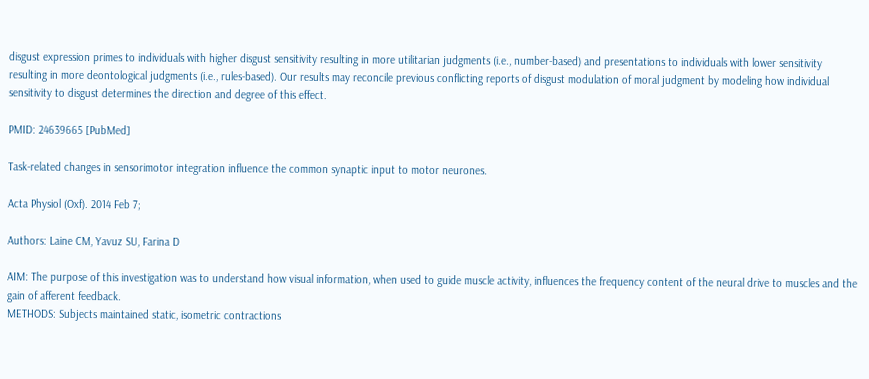disgust expression primes to individuals with higher disgust sensitivity resulting in more utilitarian judgments (i.e., number-based) and presentations to individuals with lower sensitivity resulting in more deontological judgments (i.e., rules-based). Our results may reconcile previous conflicting reports of disgust modulation of moral judgment by modeling how individual sensitivity to disgust determines the direction and degree of this effect.

PMID: 24639665 [PubMed]

Task-related changes in sensorimotor integration influence the common synaptic input to motor neurones.

Acta Physiol (Oxf). 2014 Feb 7;

Authors: Laine CM, Yavuz SU, Farina D

AIM: The purpose of this investigation was to understand how visual information, when used to guide muscle activity, influences the frequency content of the neural drive to muscles and the gain of afferent feedback.
METHODS: Subjects maintained static, isometric contractions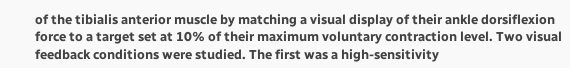of the tibialis anterior muscle by matching a visual display of their ankle dorsiflexion force to a target set at 10% of their maximum voluntary contraction level. Two visual feedback conditions were studied. The first was a high-sensitivity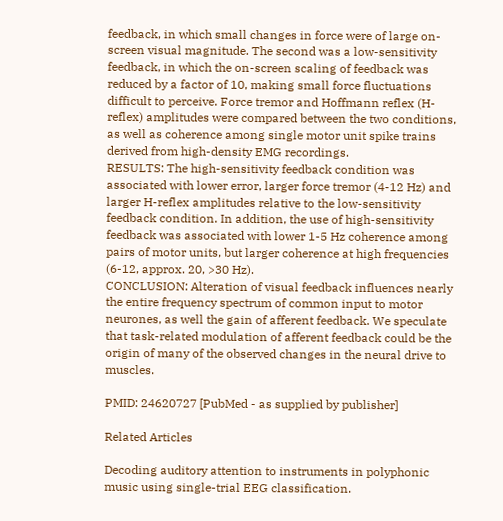feedback, in which small changes in force were of large on-screen visual magnitude. The second was a low-sensitivity feedback, in which the on-screen scaling of feedback was reduced by a factor of 10, making small force fluctuations difficult to perceive. Force tremor and Hoffmann reflex (H-reflex) amplitudes were compared between the two conditions, as well as coherence among single motor unit spike trains derived from high-density EMG recordings.
RESULTS: The high-sensitivity feedback condition was associated with lower error, larger force tremor (4-12 Hz) and larger H-reflex amplitudes relative to the low-sensitivity feedback condition. In addition, the use of high-sensitivity feedback was associated with lower 1-5 Hz coherence among pairs of motor units, but larger coherence at high frequencies (6-12, approx. 20, >30 Hz).
CONCLUSION: Alteration of visual feedback influences nearly the entire frequency spectrum of common input to motor neurones, as well the gain of afferent feedback. We speculate that task-related modulation of afferent feedback could be the origin of many of the observed changes in the neural drive to muscles.

PMID: 24620727 [PubMed - as supplied by publisher]

Related Articles

Decoding auditory attention to instruments in polyphonic music using single-trial EEG classification.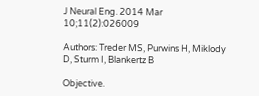J Neural Eng. 2014 Mar 10;11(2):026009

Authors: Treder MS, Purwins H, Miklody D, Sturm I, Blankertz B

Objective.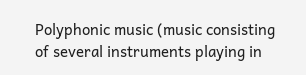Polyphonic music (music consisting of several instruments playing in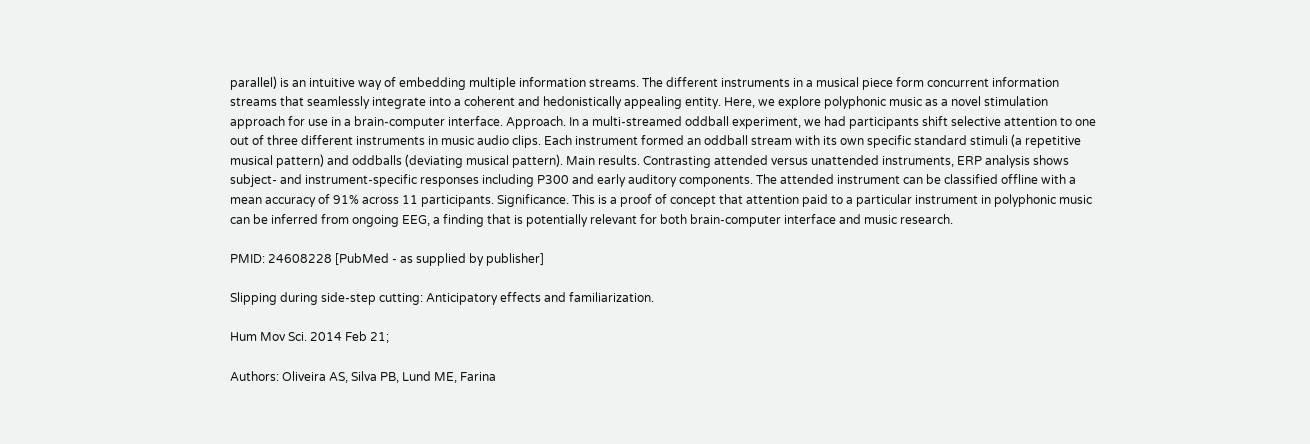parallel) is an intuitive way of embedding multiple information streams. The different instruments in a musical piece form concurrent information streams that seamlessly integrate into a coherent and hedonistically appealing entity. Here, we explore polyphonic music as a novel stimulation approach for use in a brain-computer interface. Approach. In a multi-streamed oddball experiment, we had participants shift selective attention to one out of three different instruments in music audio clips. Each instrument formed an oddball stream with its own specific standard stimuli (a repetitive musical pattern) and oddballs (deviating musical pattern). Main results. Contrasting attended versus unattended instruments, ERP analysis shows subject- and instrument-specific responses including P300 and early auditory components. The attended instrument can be classified offline with a mean accuracy of 91% across 11 participants. Significance. This is a proof of concept that attention paid to a particular instrument in polyphonic music can be inferred from ongoing EEG, a finding that is potentially relevant for both brain-computer interface and music research.

PMID: 24608228 [PubMed - as supplied by publisher]

Slipping during side-step cutting: Anticipatory effects and familiarization.

Hum Mov Sci. 2014 Feb 21;

Authors: Oliveira AS, Silva PB, Lund ME, Farina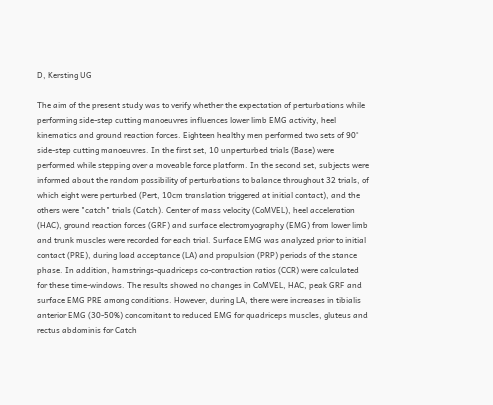D, Kersting UG

The aim of the present study was to verify whether the expectation of perturbations while performing side-step cutting manoeuvres influences lower limb EMG activity, heel kinematics and ground reaction forces. Eighteen healthy men performed two sets of 90° side-step cutting manoeuvres. In the first set, 10 unperturbed trials (Base) were performed while stepping over a moveable force platform. In the second set, subjects were informed about the random possibility of perturbations to balance throughout 32 trials, of which eight were perturbed (Pert, 10cm translation triggered at initial contact), and the others were "catch" trials (Catch). Center of mass velocity (CoMVEL), heel acceleration (HAC), ground reaction forces (GRF) and surface electromyography (EMG) from lower limb and trunk muscles were recorded for each trial. Surface EMG was analyzed prior to initial contact (PRE), during load acceptance (LA) and propulsion (PRP) periods of the stance phase. In addition, hamstrings-quadriceps co-contraction ratios (CCR) were calculated for these time-windows. The results showed no changes in CoMVEL, HAC, peak GRF and surface EMG PRE among conditions. However, during LA, there were increases in tibialis anterior EMG (30-50%) concomitant to reduced EMG for quadriceps muscles, gluteus and rectus abdominis for Catch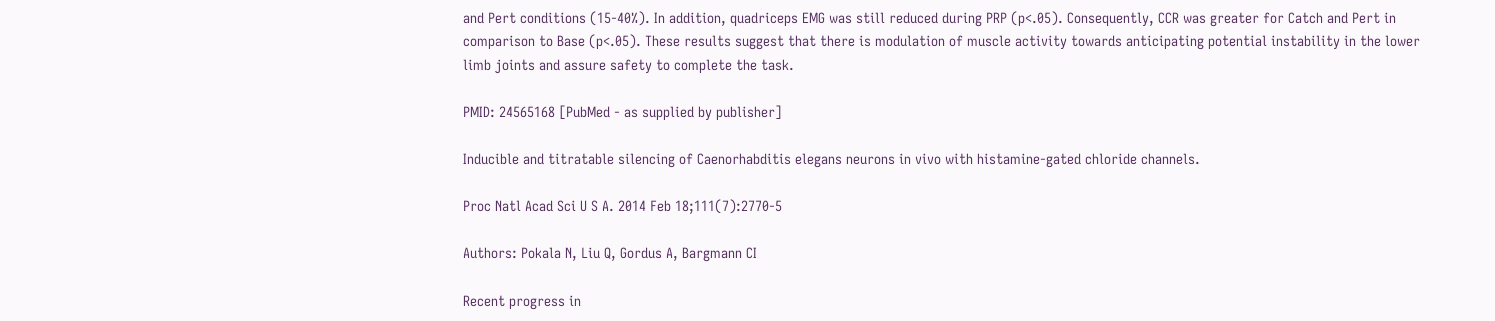and Pert conditions (15-40%). In addition, quadriceps EMG was still reduced during PRP (p<.05). Consequently, CCR was greater for Catch and Pert in comparison to Base (p<.05). These results suggest that there is modulation of muscle activity towards anticipating potential instability in the lower limb joints and assure safety to complete the task.

PMID: 24565168 [PubMed - as supplied by publisher]

Inducible and titratable silencing of Caenorhabditis elegans neurons in vivo with histamine-gated chloride channels.

Proc Natl Acad Sci U S A. 2014 Feb 18;111(7):2770-5

Authors: Pokala N, Liu Q, Gordus A, Bargmann CI

Recent progress in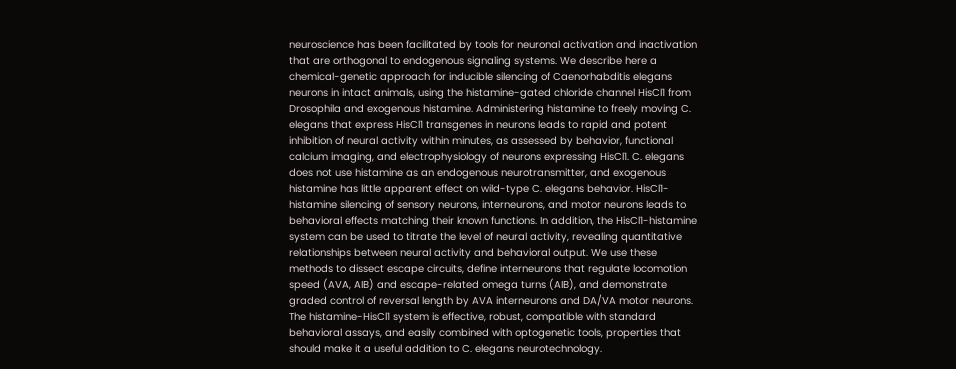neuroscience has been facilitated by tools for neuronal activation and inactivation that are orthogonal to endogenous signaling systems. We describe here a chemical-genetic approach for inducible silencing of Caenorhabditis elegans neurons in intact animals, using the histamine-gated chloride channel HisCl1 from Drosophila and exogenous histamine. Administering histamine to freely moving C. elegans that express HisCl1 transgenes in neurons leads to rapid and potent inhibition of neural activity within minutes, as assessed by behavior, functional calcium imaging, and electrophysiology of neurons expressing HisCl1. C. elegans does not use histamine as an endogenous neurotransmitter, and exogenous histamine has little apparent effect on wild-type C. elegans behavior. HisCl1-histamine silencing of sensory neurons, interneurons, and motor neurons leads to behavioral effects matching their known functions. In addition, the HisCl1-histamine system can be used to titrate the level of neural activity, revealing quantitative relationships between neural activity and behavioral output. We use these methods to dissect escape circuits, define interneurons that regulate locomotion speed (AVA, AIB) and escape-related omega turns (AIB), and demonstrate graded control of reversal length by AVA interneurons and DA/VA motor neurons. The histamine-HisCl1 system is effective, robust, compatible with standard behavioral assays, and easily combined with optogenetic tools, properties that should make it a useful addition to C. elegans neurotechnology.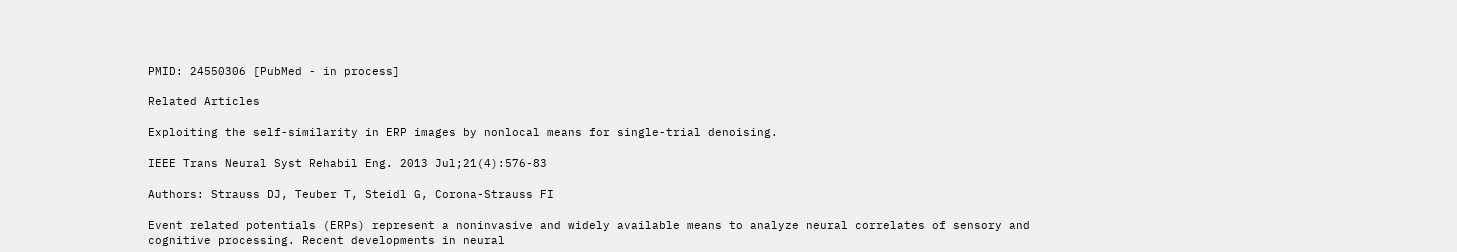PMID: 24550306 [PubMed - in process]

Related Articles

Exploiting the self-similarity in ERP images by nonlocal means for single-trial denoising.

IEEE Trans Neural Syst Rehabil Eng. 2013 Jul;21(4):576-83

Authors: Strauss DJ, Teuber T, Steidl G, Corona-Strauss FI

Event related potentials (ERPs) represent a noninvasive and widely available means to analyze neural correlates of sensory and cognitive processing. Recent developments in neural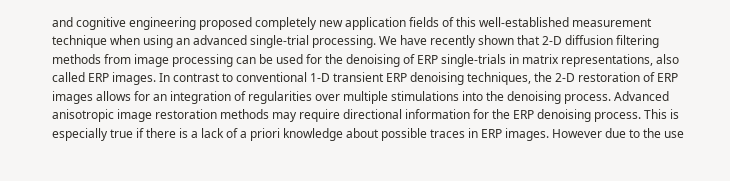and cognitive engineering proposed completely new application fields of this well-established measurement technique when using an advanced single-trial processing. We have recently shown that 2-D diffusion filtering methods from image processing can be used for the denoising of ERP single-trials in matrix representations, also called ERP images. In contrast to conventional 1-D transient ERP denoising techniques, the 2-D restoration of ERP images allows for an integration of regularities over multiple stimulations into the denoising process. Advanced anisotropic image restoration methods may require directional information for the ERP denoising process. This is especially true if there is a lack of a priori knowledge about possible traces in ERP images. However due to the use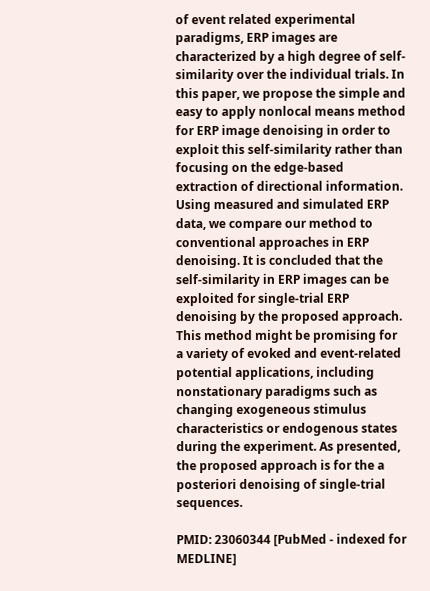of event related experimental paradigms, ERP images are characterized by a high degree of self-similarity over the individual trials. In this paper, we propose the simple and easy to apply nonlocal means method for ERP image denoising in order to exploit this self-similarity rather than focusing on the edge-based extraction of directional information. Using measured and simulated ERP data, we compare our method to conventional approaches in ERP denoising. It is concluded that the self-similarity in ERP images can be exploited for single-trial ERP denoising by the proposed approach. This method might be promising for a variety of evoked and event-related potential applications, including nonstationary paradigms such as changing exogeneous stimulus characteristics or endogenous states during the experiment. As presented, the proposed approach is for the a posteriori denoising of single-trial sequences.

PMID: 23060344 [PubMed - indexed for MEDLINE]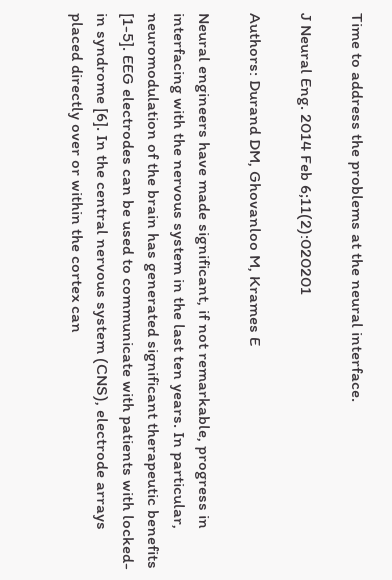Time to address the problems at the neural interface.

J Neural Eng. 2014 Feb 6;11(2):020201

Authors: Durand DM, Ghovanloo M, Krames E

Neural engineers have made significant, if not remarkable, progress in interfacing with the nervous system in the last ten years. In particular, neuromodulation of the brain has generated significant therapeutic benefits [1-5]. EEG electrodes can be used to communicate with patients with locked-in syndrome [6]. In the central nervous system (CNS), electrode arrays placed directly over or within the cortex can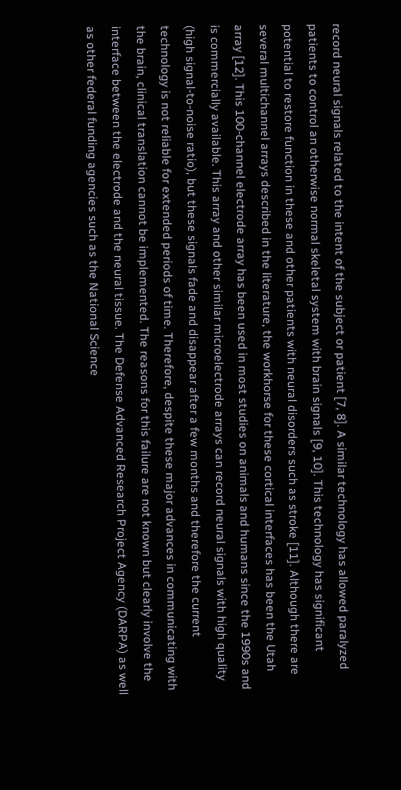record neural signals related to the intent of the subject or patient [7, 8]. A similar technology has allowed paralyzed patients to control an otherwise normal skeletal system with brain signals [9, 10]. This technology has significant potential to restore function in these and other patients with neural disorders such as stroke [11]. Although there are several multichannel arrays described in the literature, the workhorse for these cortical interfaces has been the Utah array [12]. This 100-channel electrode array has been used in most studies on animals and humans since the 1990s and is commercially available. This array and other similar microelectrode arrays can record neural signals with high quality (high signal-to-noise ratio), but these signals fade and disappear after a few months and therefore the current technology is not reliable for extended periods of time. Therefore, despite these major advances in communicating with the brain, clinical translation cannot be implemented. The reasons for this failure are not known but clearly involve the interface between the electrode and the neural tissue. The Defense Advanced Research Project Agency (DARPA) as well as other federal funding agencies such as the National Science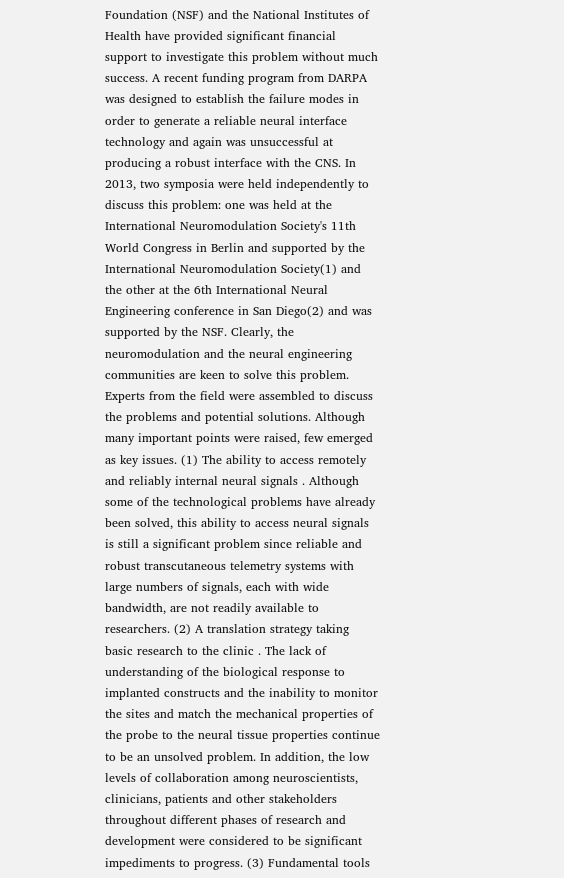Foundation (NSF) and the National Institutes of Health have provided significant financial support to investigate this problem without much success. A recent funding program from DARPA was designed to establish the failure modes in order to generate a reliable neural interface technology and again was unsuccessful at producing a robust interface with the CNS. In 2013, two symposia were held independently to discuss this problem: one was held at the International Neuromodulation Society's 11th World Congress in Berlin and supported by the International Neuromodulation Society(1) and the other at the 6th International Neural Engineering conference in San Diego(2) and was supported by the NSF. Clearly, the neuromodulation and the neural engineering communities are keen to solve this problem. Experts from the field were assembled to discuss the problems and potential solutions. Although many important points were raised, few emerged as key issues. (1) The ability to access remotely and reliably internal neural signals . Although some of the technological problems have already been solved, this ability to access neural signals is still a significant problem since reliable and robust transcutaneous telemetry systems with large numbers of signals, each with wide bandwidth, are not readily available to researchers. (2) A translation strategy taking basic research to the clinic . The lack of understanding of the biological response to implanted constructs and the inability to monitor the sites and match the mechanical properties of the probe to the neural tissue properties continue to be an unsolved problem. In addition, the low levels of collaboration among neuroscientists, clinicians, patients and other stakeholders throughout different phases of research and development were considered to be significant impediments to progress. (3) Fundamental tools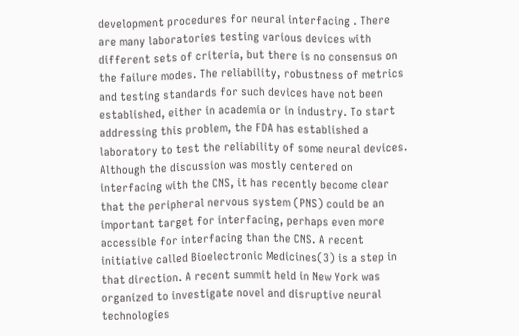development procedures for neural interfacing . There are many laboratories testing various devices with different sets of criteria, but there is no consensus on the failure modes. The reliability, robustness of metrics and testing standards for such devices have not been established, either in academia or in industry. To start addressing this problem, the FDA has established a laboratory to test the reliability of some neural devices. Although the discussion was mostly centered on interfacing with the CNS, it has recently become clear that the peripheral nervous system (PNS) could be an important target for interfacing, perhaps even more accessible for interfacing than the CNS. A recent initiative called Bioelectronic Medicines(3) is a step in that direction. A recent summit held in New York was organized to investigate novel and disruptive neural technologies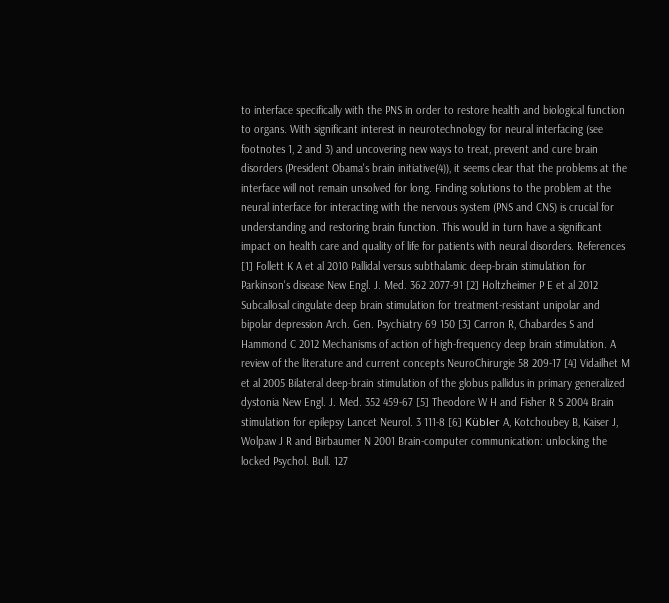to interface specifically with the PNS in order to restore health and biological function to organs. With significant interest in neurotechnology for neural interfacing (see footnotes 1, 2 and 3) and uncovering new ways to treat, prevent and cure brain disorders (President Obama's brain initiative(4)), it seems clear that the problems at the interface will not remain unsolved for long. Finding solutions to the problem at the neural interface for interacting with the nervous system (PNS and CNS) is crucial for understanding and restoring brain function. This would in turn have a significant impact on health care and quality of life for patients with neural disorders. References [1] Follett K A et al 2010 Pallidal versus subthalamic deep-brain stimulation for Parkinson's disease New Engl. J. Med. 362 2077-91 [2] Holtzheimer P E et al 2012 Subcallosal cingulate deep brain stimulation for treatment-resistant unipolar and bipolar depression Arch. Gen. Psychiatry 69 150 [3] Carron R, Chabardes S and Hammond C 2012 Mechanisms of action of high-frequency deep brain stimulation. A review of the literature and current concepts NeuroChirurgie 58 209-17 [4] Vidailhet M et al 2005 Bilateral deep-brain stimulation of the globus pallidus in primary generalized dystonia New Engl. J. Med. 352 459-67 [5] Theodore W H and Fisher R S 2004 Brain stimulation for epilepsy Lancet Neurol. 3 111-8 [6] Kübler A, Kotchoubey B, Kaiser J, Wolpaw J R and Birbaumer N 2001 Brain-computer communication: unlocking the locked Psychol. Bull. 127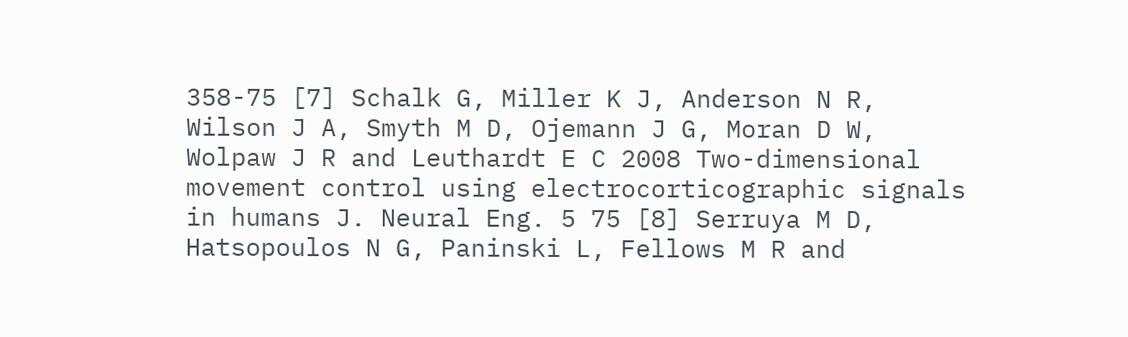358-75 [7] Schalk G, Miller K J, Anderson N R, Wilson J A, Smyth M D, Ojemann J G, Moran D W, Wolpaw J R and Leuthardt E C 2008 Two-dimensional movement control using electrocorticographic signals in humans J. Neural Eng. 5 75 [8] Serruya M D, Hatsopoulos N G, Paninski L, Fellows M R and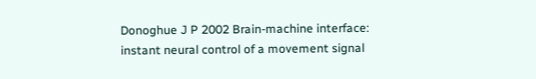Donoghue J P 2002 Brain-machine interface: instant neural control of a movement signal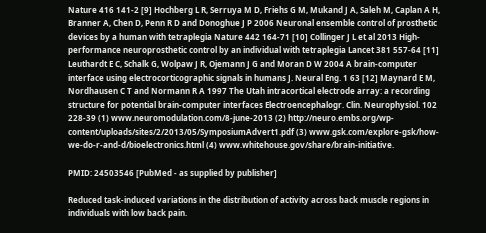Nature 416 141-2 [9] Hochberg L R, Serruya M D, Friehs G M, Mukand J A, Saleh M, Caplan A H, Branner A, Chen D, Penn R D and Donoghue J P 2006 Neuronal ensemble control of prosthetic devices by a human with tetraplegia Nature 442 164-71 [10] Collinger J L et al 2013 High-performance neuroprosthetic control by an individual with tetraplegia Lancet 381 557-64 [11] Leuthardt E C, Schalk G, Wolpaw J R, Ojemann J G and Moran D W 2004 A brain-computer interface using electrocorticographic signals in humans J. Neural Eng. 1 63 [12] Maynard E M, Nordhausen C T and Normann R A 1997 The Utah intracortical electrode array: a recording structure for potential brain-computer interfaces Electroencephalogr. Clin. Neurophysiol. 102 228-39 (1) www.neuromodulation.com/8-june-2013 (2) http://neuro.embs.org/wp-content/uploads/sites/2/2013/05/SymposiumAdvert1.pdf (3) www.gsk.com/explore-gsk/how-we-do-r-and-d/bioelectronics.html (4) www.whitehouse.gov/share/brain-initiative.

PMID: 24503546 [PubMed - as supplied by publisher]

Reduced task-induced variations in the distribution of activity across back muscle regions in individuals with low back pain.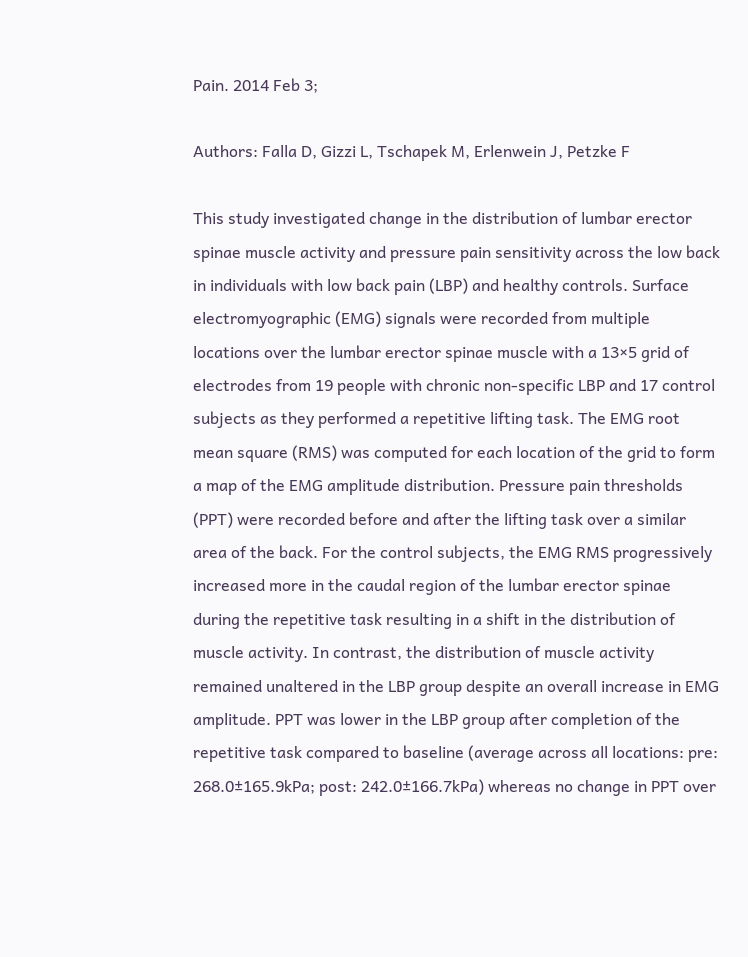Pain. 2014 Feb 3;

Authors: Falla D, Gizzi L, Tschapek M, Erlenwein J, Petzke F

This study investigated change in the distribution of lumbar erector spinae muscle activity and pressure pain sensitivity across the low back in individuals with low back pain (LBP) and healthy controls. Surface electromyographic (EMG) signals were recorded from multiple locations over the lumbar erector spinae muscle with a 13×5 grid of electrodes from 19 people with chronic non-specific LBP and 17 control subjects as they performed a repetitive lifting task. The EMG root mean square (RMS) was computed for each location of the grid to form a map of the EMG amplitude distribution. Pressure pain thresholds (PPT) were recorded before and after the lifting task over a similar area of the back. For the control subjects, the EMG RMS progressively increased more in the caudal region of the lumbar erector spinae during the repetitive task resulting in a shift in the distribution of muscle activity. In contrast, the distribution of muscle activity remained unaltered in the LBP group despite an overall increase in EMG amplitude. PPT was lower in the LBP group after completion of the repetitive task compared to baseline (average across all locations: pre: 268.0±165.9kPa; post: 242.0±166.7kPa) whereas no change in PPT over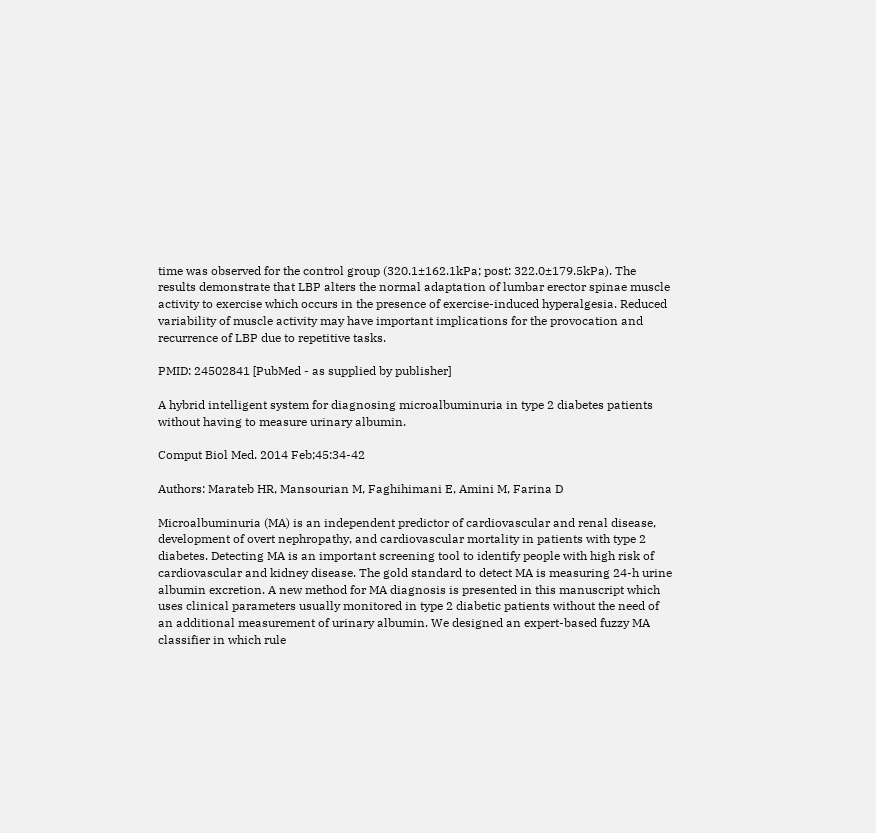time was observed for the control group (320.1±162.1kPa; post: 322.0±179.5kPa). The results demonstrate that LBP alters the normal adaptation of lumbar erector spinae muscle activity to exercise which occurs in the presence of exercise-induced hyperalgesia. Reduced variability of muscle activity may have important implications for the provocation and recurrence of LBP due to repetitive tasks.

PMID: 24502841 [PubMed - as supplied by publisher]

A hybrid intelligent system for diagnosing microalbuminuria in type 2 diabetes patients without having to measure urinary albumin.

Comput Biol Med. 2014 Feb;45:34-42

Authors: Marateb HR, Mansourian M, Faghihimani E, Amini M, Farina D

Microalbuminuria (MA) is an independent predictor of cardiovascular and renal disease, development of overt nephropathy, and cardiovascular mortality in patients with type 2 diabetes. Detecting MA is an important screening tool to identify people with high risk of cardiovascular and kidney disease. The gold standard to detect MA is measuring 24-h urine albumin excretion. A new method for MA diagnosis is presented in this manuscript which uses clinical parameters usually monitored in type 2 diabetic patients without the need of an additional measurement of urinary albumin. We designed an expert-based fuzzy MA classifier in which rule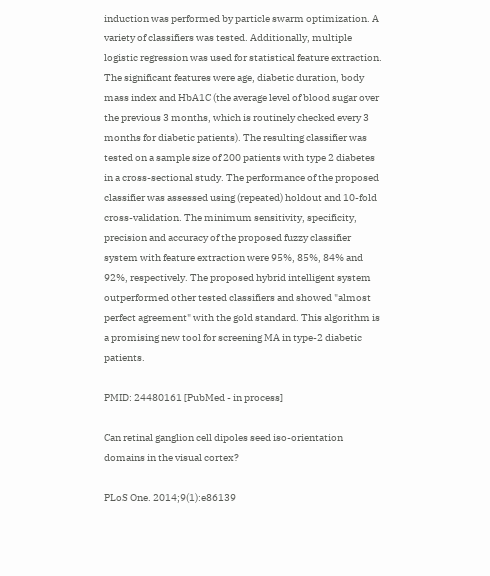induction was performed by particle swarm optimization. A variety of classifiers was tested. Additionally, multiple logistic regression was used for statistical feature extraction. The significant features were age, diabetic duration, body mass index and HbA1C (the average level of blood sugar over the previous 3 months, which is routinely checked every 3 months for diabetic patients). The resulting classifier was tested on a sample size of 200 patients with type 2 diabetes in a cross-sectional study. The performance of the proposed classifier was assessed using (repeated) holdout and 10-fold cross-validation. The minimum sensitivity, specificity, precision and accuracy of the proposed fuzzy classifier system with feature extraction were 95%, 85%, 84% and 92%, respectively. The proposed hybrid intelligent system outperformed other tested classifiers and showed "almost perfect agreement" with the gold standard. This algorithm is a promising new tool for screening MA in type-2 diabetic patients.

PMID: 24480161 [PubMed - in process]

Can retinal ganglion cell dipoles seed iso-orientation domains in the visual cortex?

PLoS One. 2014;9(1):e86139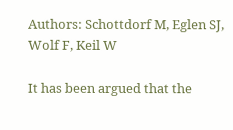Authors: Schottdorf M, Eglen SJ, Wolf F, Keil W

It has been argued that the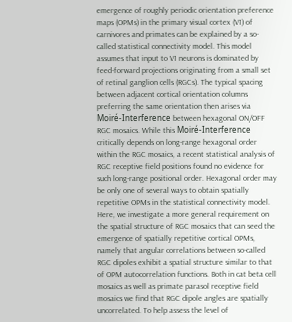emergence of roughly periodic orientation preference maps (OPMs) in the primary visual cortex (V1) of carnivores and primates can be explained by a so-called statistical connectivity model. This model assumes that input to V1 neurons is dominated by feed-forward projections originating from a small set of retinal ganglion cells (RGCs). The typical spacing between adjacent cortical orientation columns preferring the same orientation then arises via Moiré-Interference between hexagonal ON/OFF RGC mosaics. While this Moiré-Interference critically depends on long-range hexagonal order within the RGC mosaics, a recent statistical analysis of RGC receptive field positions found no evidence for such long-range positional order. Hexagonal order may be only one of several ways to obtain spatially repetitive OPMs in the statistical connectivity model. Here, we investigate a more general requirement on the spatial structure of RGC mosaics that can seed the emergence of spatially repetitive cortical OPMs, namely that angular correlations between so-called RGC dipoles exhibit a spatial structure similar to that of OPM autocorrelation functions. Both in cat beta cell mosaics as well as primate parasol receptive field mosaics we find that RGC dipole angles are spatially uncorrelated. To help assess the level of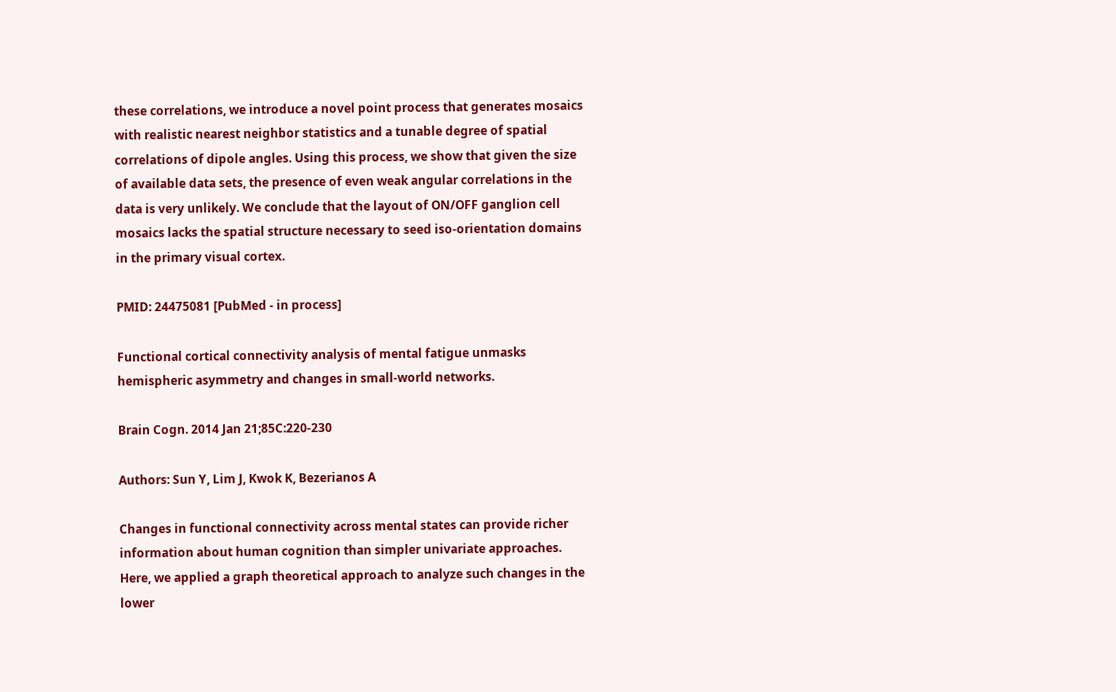these correlations, we introduce a novel point process that generates mosaics with realistic nearest neighbor statistics and a tunable degree of spatial correlations of dipole angles. Using this process, we show that given the size of available data sets, the presence of even weak angular correlations in the data is very unlikely. We conclude that the layout of ON/OFF ganglion cell mosaics lacks the spatial structure necessary to seed iso-orientation domains in the primary visual cortex.

PMID: 24475081 [PubMed - in process]

Functional cortical connectivity analysis of mental fatigue unmasks hemispheric asymmetry and changes in small-world networks.

Brain Cogn. 2014 Jan 21;85C:220-230

Authors: Sun Y, Lim J, Kwok K, Bezerianos A

Changes in functional connectivity across mental states can provide richer information about human cognition than simpler univariate approaches. Here, we applied a graph theoretical approach to analyze such changes in the lower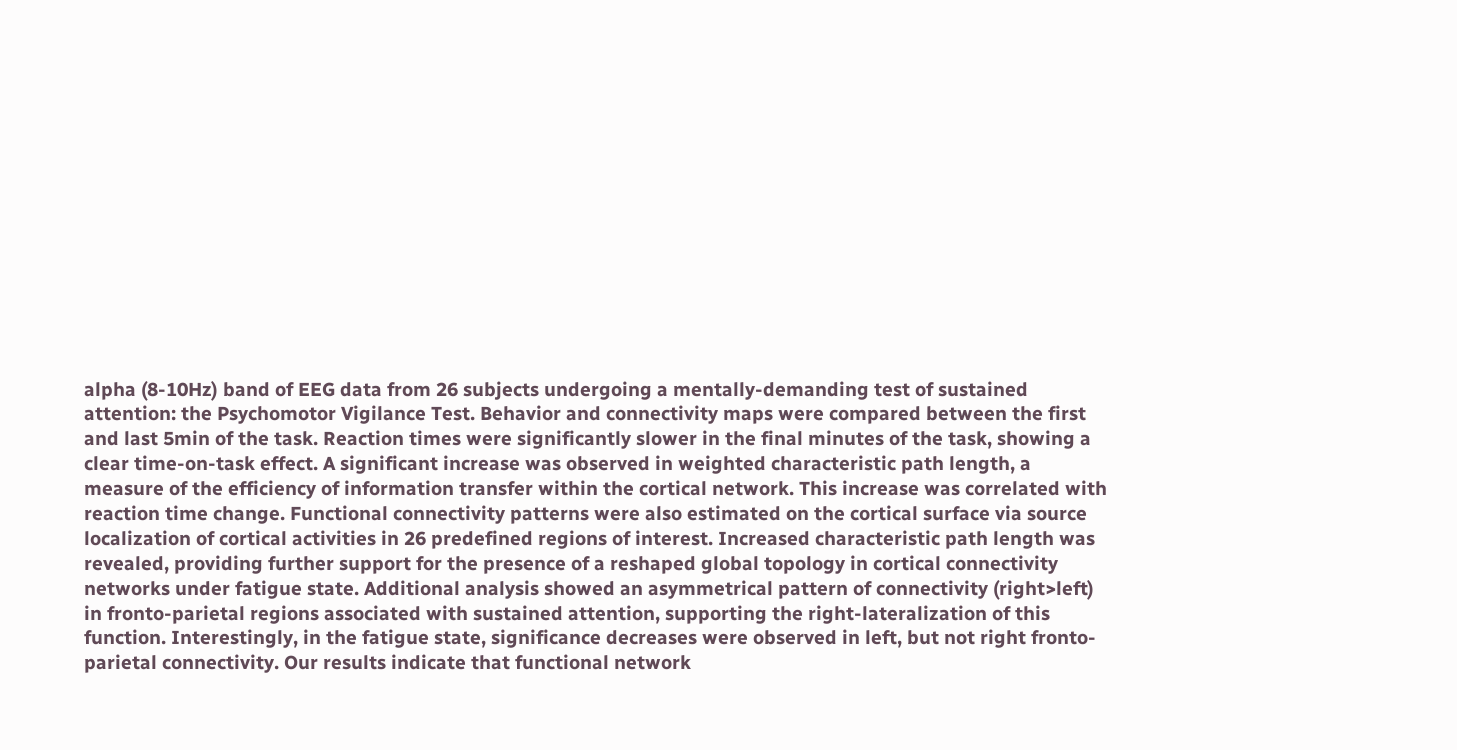alpha (8-10Hz) band of EEG data from 26 subjects undergoing a mentally-demanding test of sustained attention: the Psychomotor Vigilance Test. Behavior and connectivity maps were compared between the first and last 5min of the task. Reaction times were significantly slower in the final minutes of the task, showing a clear time-on-task effect. A significant increase was observed in weighted characteristic path length, a measure of the efficiency of information transfer within the cortical network. This increase was correlated with reaction time change. Functional connectivity patterns were also estimated on the cortical surface via source localization of cortical activities in 26 predefined regions of interest. Increased characteristic path length was revealed, providing further support for the presence of a reshaped global topology in cortical connectivity networks under fatigue state. Additional analysis showed an asymmetrical pattern of connectivity (right>left) in fronto-parietal regions associated with sustained attention, supporting the right-lateralization of this function. Interestingly, in the fatigue state, significance decreases were observed in left, but not right fronto-parietal connectivity. Our results indicate that functional network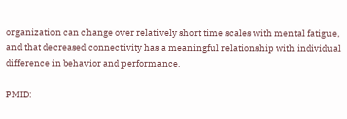organization can change over relatively short time scales with mental fatigue, and that decreased connectivity has a meaningful relationship with individual difference in behavior and performance.

PMID: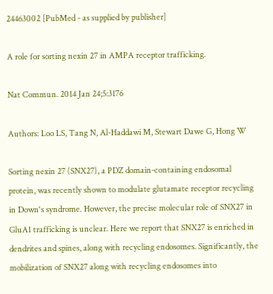24463002 [PubMed - as supplied by publisher]

A role for sorting nexin 27 in AMPA receptor trafficking.

Nat Commun. 2014 Jan 24;5:3176

Authors: Loo LS, Tang N, Al-Haddawi M, Stewart Dawe G, Hong W

Sorting nexin 27 (SNX27), a PDZ domain-containing endosomal protein, was recently shown to modulate glutamate receptor recycling in Down's syndrome. However, the precise molecular role of SNX27 in GluA1 trafficking is unclear. Here we report that SNX27 is enriched in dendrites and spines, along with recycling endosomes. Significantly, the mobilization of SNX27 along with recycling endosomes into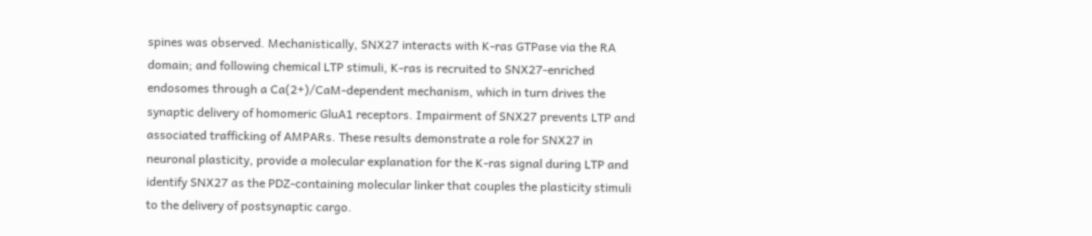spines was observed. Mechanistically, SNX27 interacts with K-ras GTPase via the RA domain; and following chemical LTP stimuli, K-ras is recruited to SNX27-enriched endosomes through a Ca(2+)/CaM-dependent mechanism, which in turn drives the synaptic delivery of homomeric GluA1 receptors. Impairment of SNX27 prevents LTP and associated trafficking of AMPARs. These results demonstrate a role for SNX27 in neuronal plasticity, provide a molecular explanation for the K-ras signal during LTP and identify SNX27 as the PDZ-containing molecular linker that couples the plasticity stimuli to the delivery of postsynaptic cargo.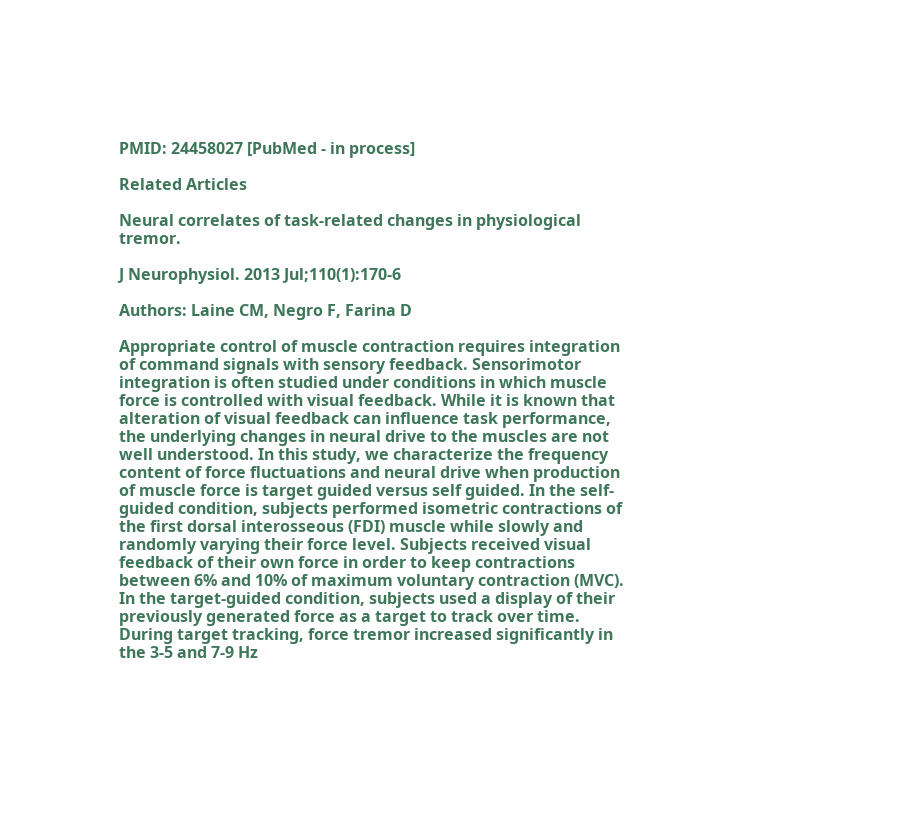PMID: 24458027 [PubMed - in process]

Related Articles

Neural correlates of task-related changes in physiological tremor.

J Neurophysiol. 2013 Jul;110(1):170-6

Authors: Laine CM, Negro F, Farina D

Appropriate control of muscle contraction requires integration of command signals with sensory feedback. Sensorimotor integration is often studied under conditions in which muscle force is controlled with visual feedback. While it is known that alteration of visual feedback can influence task performance, the underlying changes in neural drive to the muscles are not well understood. In this study, we characterize the frequency content of force fluctuations and neural drive when production of muscle force is target guided versus self guided. In the self-guided condition, subjects performed isometric contractions of the first dorsal interosseous (FDI) muscle while slowly and randomly varying their force level. Subjects received visual feedback of their own force in order to keep contractions between 6% and 10% of maximum voluntary contraction (MVC). In the target-guided condition, subjects used a display of their previously generated force as a target to track over time. During target tracking, force tremor increased significantly in the 3-5 and 7-9 Hz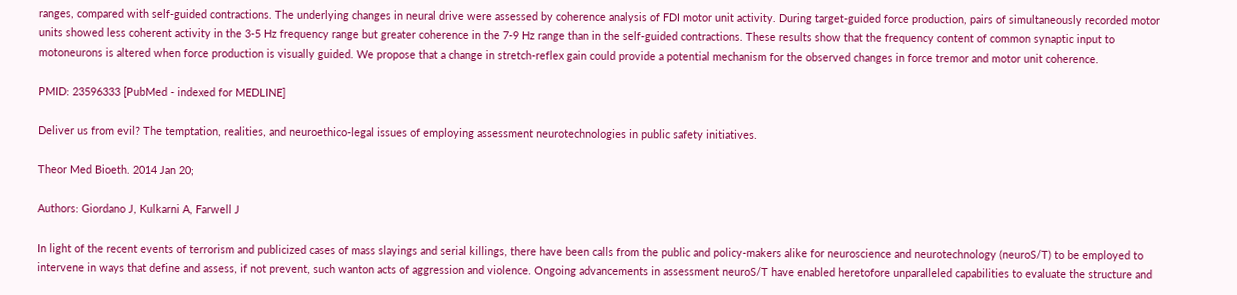ranges, compared with self-guided contractions. The underlying changes in neural drive were assessed by coherence analysis of FDI motor unit activity. During target-guided force production, pairs of simultaneously recorded motor units showed less coherent activity in the 3-5 Hz frequency range but greater coherence in the 7-9 Hz range than in the self-guided contractions. These results show that the frequency content of common synaptic input to motoneurons is altered when force production is visually guided. We propose that a change in stretch-reflex gain could provide a potential mechanism for the observed changes in force tremor and motor unit coherence.

PMID: 23596333 [PubMed - indexed for MEDLINE]

Deliver us from evil? The temptation, realities, and neuroethico-legal issues of employing assessment neurotechnologies in public safety initiatives.

Theor Med Bioeth. 2014 Jan 20;

Authors: Giordano J, Kulkarni A, Farwell J

In light of the recent events of terrorism and publicized cases of mass slayings and serial killings, there have been calls from the public and policy-makers alike for neuroscience and neurotechnology (neuroS/T) to be employed to intervene in ways that define and assess, if not prevent, such wanton acts of aggression and violence. Ongoing advancements in assessment neuroS/T have enabled heretofore unparalleled capabilities to evaluate the structure and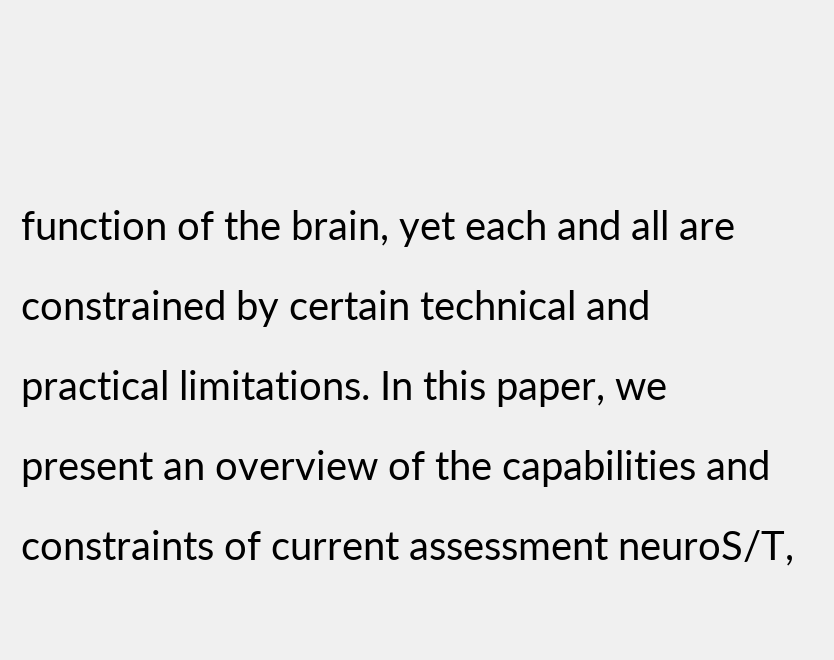function of the brain, yet each and all are constrained by certain technical and practical limitations. In this paper, we present an overview of the capabilities and constraints of current assessment neuroS/T,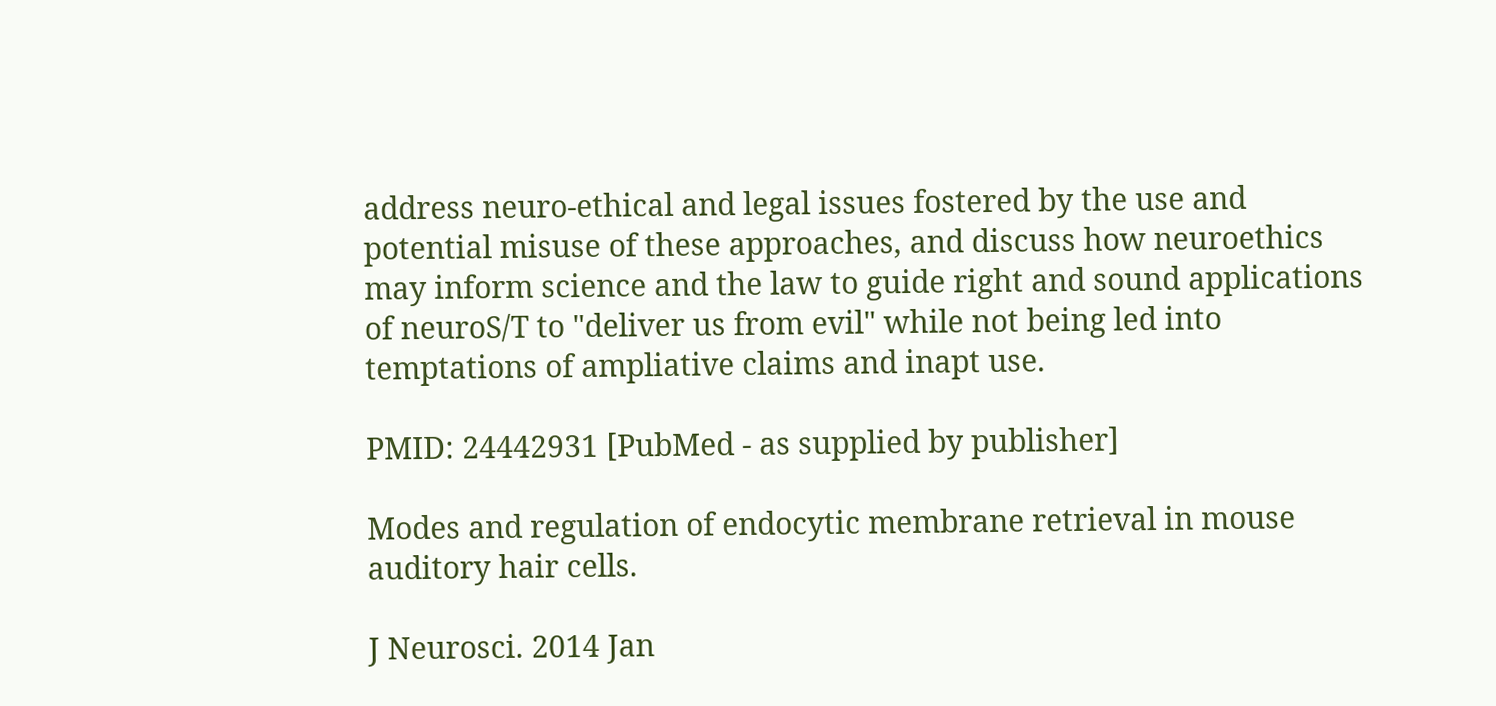address neuro-ethical and legal issues fostered by the use and potential misuse of these approaches, and discuss how neuroethics may inform science and the law to guide right and sound applications of neuroS/T to "deliver us from evil" while not being led into temptations of ampliative claims and inapt use.

PMID: 24442931 [PubMed - as supplied by publisher]

Modes and regulation of endocytic membrane retrieval in mouse auditory hair cells.

J Neurosci. 2014 Jan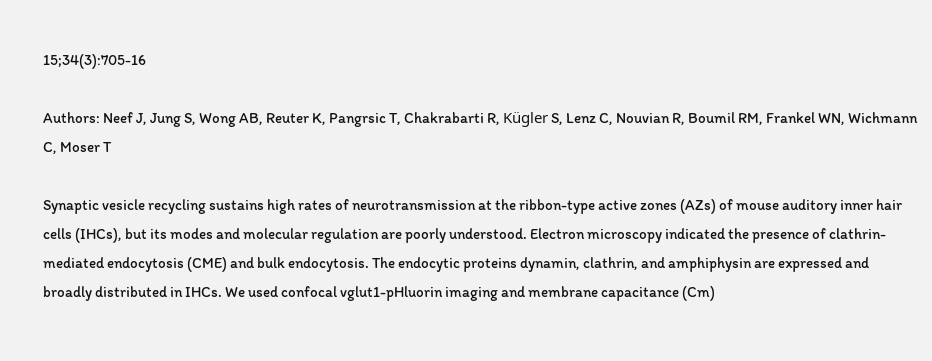15;34(3):705-16

Authors: Neef J, Jung S, Wong AB, Reuter K, Pangrsic T, Chakrabarti R, Kügler S, Lenz C, Nouvian R, Boumil RM, Frankel WN, Wichmann C, Moser T

Synaptic vesicle recycling sustains high rates of neurotransmission at the ribbon-type active zones (AZs) of mouse auditory inner hair cells (IHCs), but its modes and molecular regulation are poorly understood. Electron microscopy indicated the presence of clathrin-mediated endocytosis (CME) and bulk endocytosis. The endocytic proteins dynamin, clathrin, and amphiphysin are expressed and broadly distributed in IHCs. We used confocal vglut1-pHluorin imaging and membrane capacitance (Cm)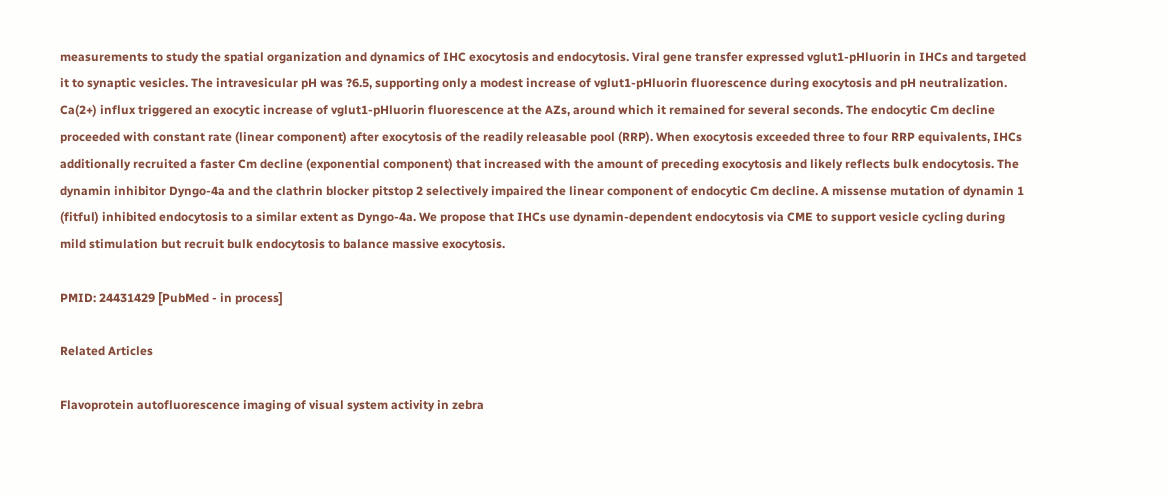measurements to study the spatial organization and dynamics of IHC exocytosis and endocytosis. Viral gene transfer expressed vglut1-pHluorin in IHCs and targeted it to synaptic vesicles. The intravesicular pH was ?6.5, supporting only a modest increase of vglut1-pHluorin fluorescence during exocytosis and pH neutralization. Ca(2+) influx triggered an exocytic increase of vglut1-pHluorin fluorescence at the AZs, around which it remained for several seconds. The endocytic Cm decline proceeded with constant rate (linear component) after exocytosis of the readily releasable pool (RRP). When exocytosis exceeded three to four RRP equivalents, IHCs additionally recruited a faster Cm decline (exponential component) that increased with the amount of preceding exocytosis and likely reflects bulk endocytosis. The dynamin inhibitor Dyngo-4a and the clathrin blocker pitstop 2 selectively impaired the linear component of endocytic Cm decline. A missense mutation of dynamin 1 (fitful) inhibited endocytosis to a similar extent as Dyngo-4a. We propose that IHCs use dynamin-dependent endocytosis via CME to support vesicle cycling during mild stimulation but recruit bulk endocytosis to balance massive exocytosis.

PMID: 24431429 [PubMed - in process]

Related Articles

Flavoprotein autofluorescence imaging of visual system activity in zebra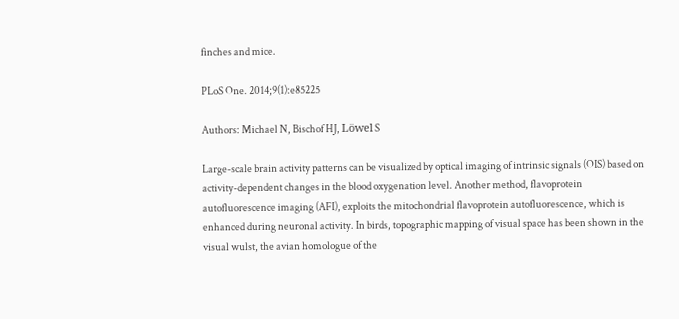finches and mice.

PLoS One. 2014;9(1):e85225

Authors: Michael N, Bischof HJ, Löwel S

Large-scale brain activity patterns can be visualized by optical imaging of intrinsic signals (OIS) based on activity-dependent changes in the blood oxygenation level. Another method, flavoprotein autofluorescence imaging (AFI), exploits the mitochondrial flavoprotein autofluorescence, which is enhanced during neuronal activity. In birds, topographic mapping of visual space has been shown in the visual wulst, the avian homologue of the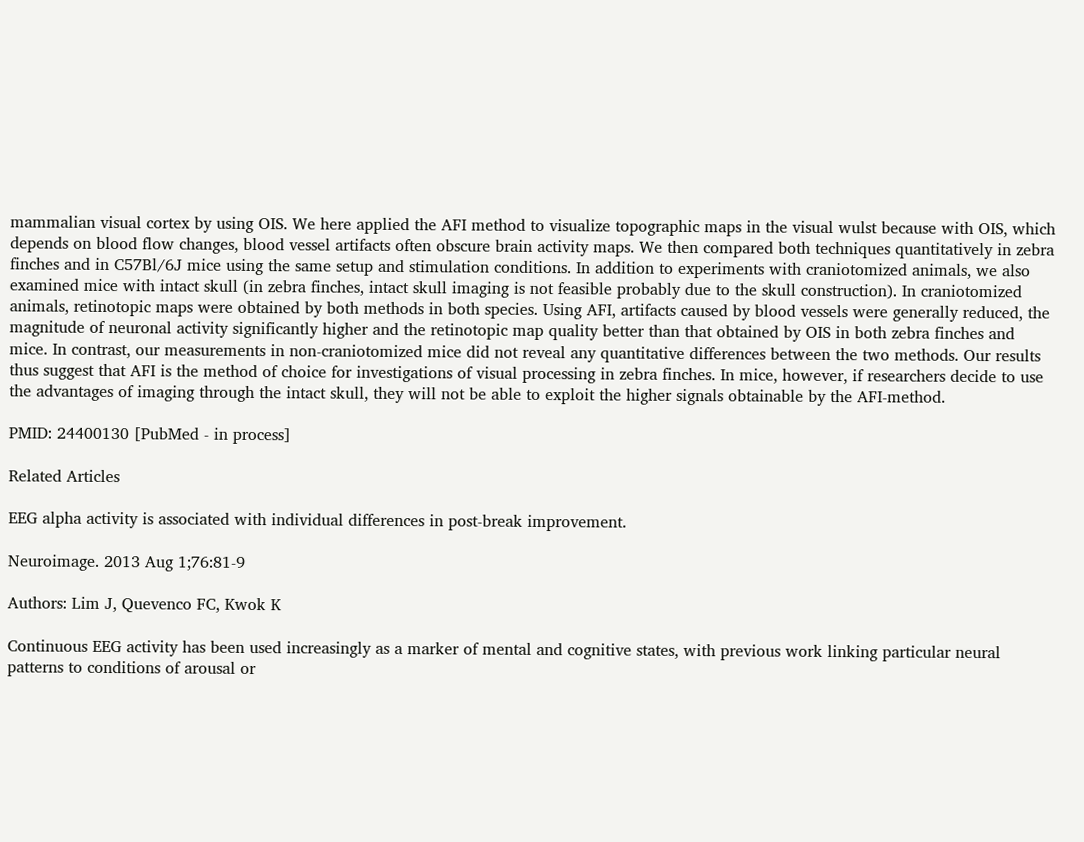mammalian visual cortex by using OIS. We here applied the AFI method to visualize topographic maps in the visual wulst because with OIS, which depends on blood flow changes, blood vessel artifacts often obscure brain activity maps. We then compared both techniques quantitatively in zebra finches and in C57Bl/6J mice using the same setup and stimulation conditions. In addition to experiments with craniotomized animals, we also examined mice with intact skull (in zebra finches, intact skull imaging is not feasible probably due to the skull construction). In craniotomized animals, retinotopic maps were obtained by both methods in both species. Using AFI, artifacts caused by blood vessels were generally reduced, the magnitude of neuronal activity significantly higher and the retinotopic map quality better than that obtained by OIS in both zebra finches and mice. In contrast, our measurements in non-craniotomized mice did not reveal any quantitative differences between the two methods. Our results thus suggest that AFI is the method of choice for investigations of visual processing in zebra finches. In mice, however, if researchers decide to use the advantages of imaging through the intact skull, they will not be able to exploit the higher signals obtainable by the AFI-method.

PMID: 24400130 [PubMed - in process]

Related Articles

EEG alpha activity is associated with individual differences in post-break improvement.

Neuroimage. 2013 Aug 1;76:81-9

Authors: Lim J, Quevenco FC, Kwok K

Continuous EEG activity has been used increasingly as a marker of mental and cognitive states, with previous work linking particular neural patterns to conditions of arousal or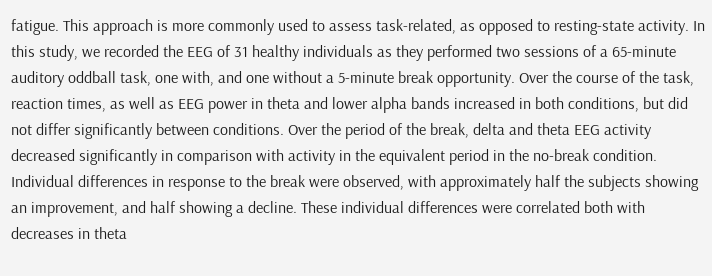fatigue. This approach is more commonly used to assess task-related, as opposed to resting-state activity. In this study, we recorded the EEG of 31 healthy individuals as they performed two sessions of a 65-minute auditory oddball task, one with, and one without a 5-minute break opportunity. Over the course of the task, reaction times, as well as EEG power in theta and lower alpha bands increased in both conditions, but did not differ significantly between conditions. Over the period of the break, delta and theta EEG activity decreased significantly in comparison with activity in the equivalent period in the no-break condition. Individual differences in response to the break were observed, with approximately half the subjects showing an improvement, and half showing a decline. These individual differences were correlated both with decreases in theta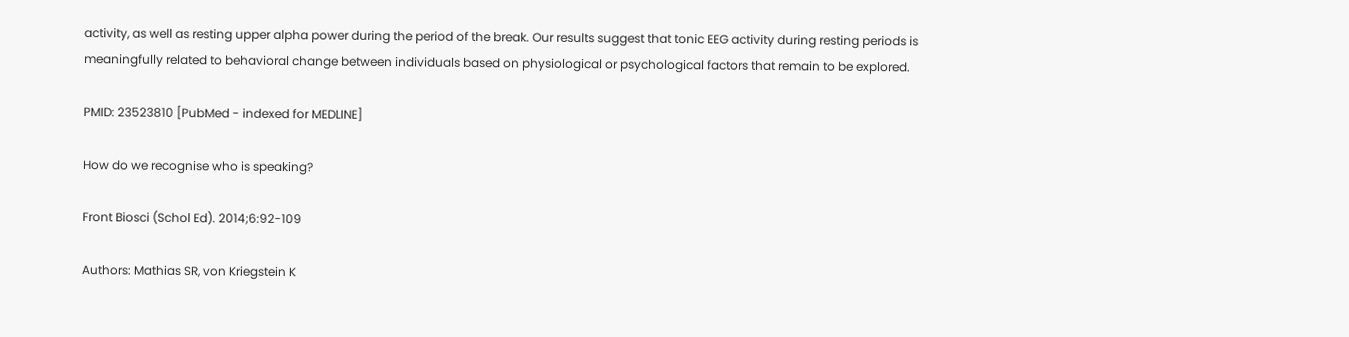activity, as well as resting upper alpha power during the period of the break. Our results suggest that tonic EEG activity during resting periods is meaningfully related to behavioral change between individuals based on physiological or psychological factors that remain to be explored.

PMID: 23523810 [PubMed - indexed for MEDLINE]

How do we recognise who is speaking?

Front Biosci (Schol Ed). 2014;6:92-109

Authors: Mathias SR, von Kriegstein K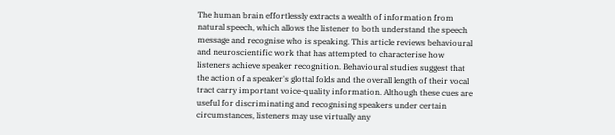The human brain effortlessly extracts a wealth of information from natural speech, which allows the listener to both understand the speech message and recognise who is speaking. This article reviews behavioural and neuroscientific work that has attempted to characterise how listeners achieve speaker recognition. Behavioural studies suggest that the action of a speaker's glottal folds and the overall length of their vocal tract carry important voice-quality information. Although these cues are useful for discriminating and recognising speakers under certain circumstances, listeners may use virtually any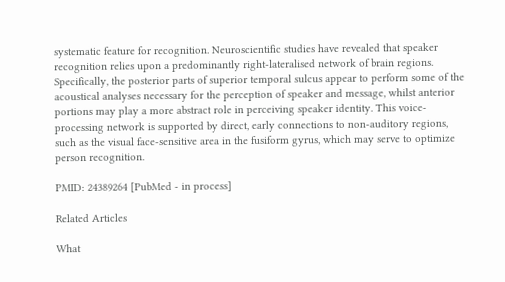systematic feature for recognition. Neuroscientific studies have revealed that speaker recognition relies upon a predominantly right-lateralised network of brain regions. Specifically, the posterior parts of superior temporal sulcus appear to perform some of the acoustical analyses necessary for the perception of speaker and message, whilst anterior portions may play a more abstract role in perceiving speaker identity. This voice-processing network is supported by direct, early connections to non-auditory regions, such as the visual face-sensitive area in the fusiform gyrus, which may serve to optimize person recognition.

PMID: 24389264 [PubMed - in process]

Related Articles

What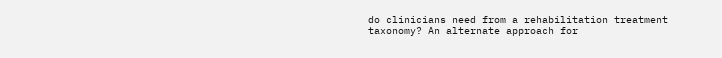do clinicians need from a rehabilitation treatment taxonomy? An alternate approach for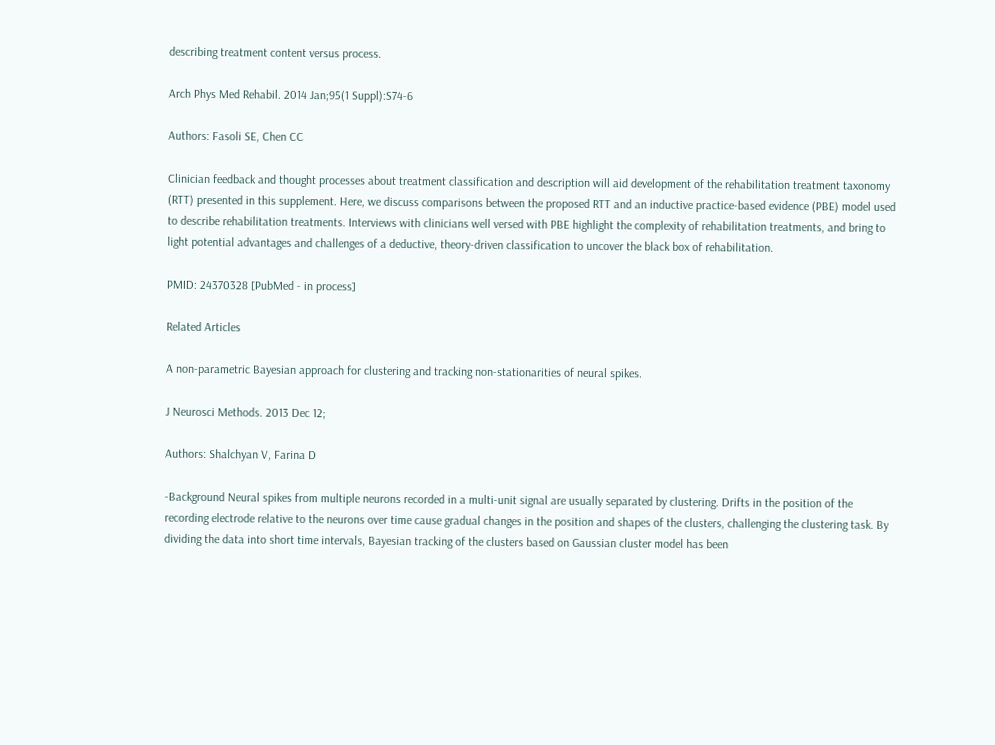describing treatment content versus process.

Arch Phys Med Rehabil. 2014 Jan;95(1 Suppl):S74-6

Authors: Fasoli SE, Chen CC

Clinician feedback and thought processes about treatment classification and description will aid development of the rehabilitation treatment taxonomy (RTT) presented in this supplement. Here, we discuss comparisons between the proposed RTT and an inductive practice-based evidence (PBE) model used to describe rehabilitation treatments. Interviews with clinicians well versed with PBE highlight the complexity of rehabilitation treatments, and bring to light potential advantages and challenges of a deductive, theory-driven classification to uncover the black box of rehabilitation.

PMID: 24370328 [PubMed - in process]

Related Articles

A non-parametric Bayesian approach for clustering and tracking non-stationarities of neural spikes.

J Neurosci Methods. 2013 Dec 12;

Authors: Shalchyan V, Farina D

-Background Neural spikes from multiple neurons recorded in a multi-unit signal are usually separated by clustering. Drifts in the position of the recording electrode relative to the neurons over time cause gradual changes in the position and shapes of the clusters, challenging the clustering task. By dividing the data into short time intervals, Bayesian tracking of the clusters based on Gaussian cluster model has been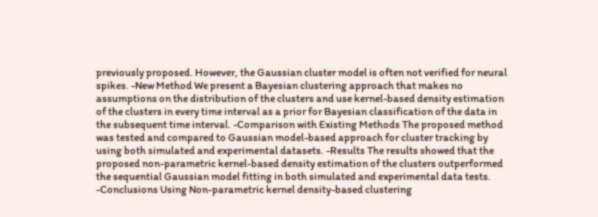previously proposed. However, the Gaussian cluster model is often not verified for neural spikes. -New Method We present a Bayesian clustering approach that makes no assumptions on the distribution of the clusters and use kernel-based density estimation of the clusters in every time interval as a prior for Bayesian classification of the data in the subsequent time interval. -Comparison with Existing Methods The proposed method was tested and compared to Gaussian model-based approach for cluster tracking by using both simulated and experimental datasets. -Results The results showed that the proposed non-parametric kernel-based density estimation of the clusters outperformed the sequential Gaussian model fitting in both simulated and experimental data tests. -Conclusions Using Non-parametric kernel density-based clustering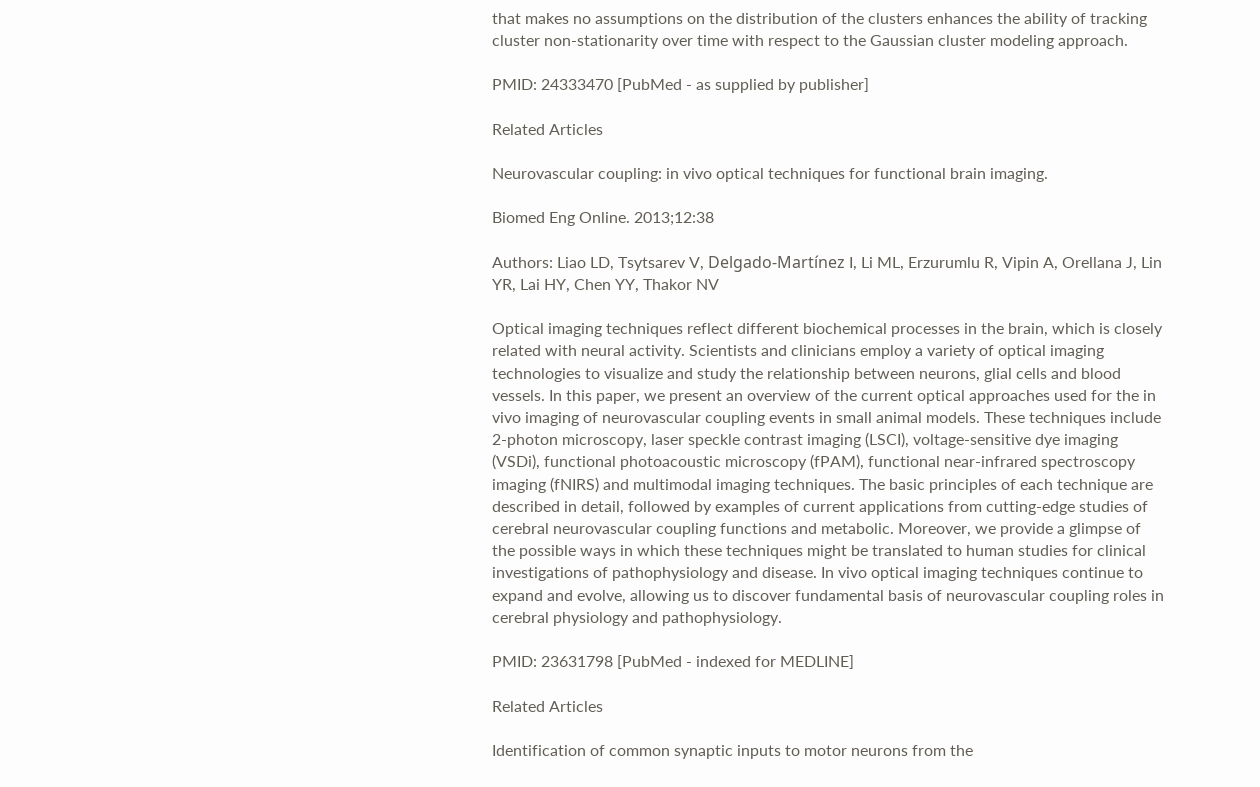that makes no assumptions on the distribution of the clusters enhances the ability of tracking cluster non-stationarity over time with respect to the Gaussian cluster modeling approach.

PMID: 24333470 [PubMed - as supplied by publisher]

Related Articles

Neurovascular coupling: in vivo optical techniques for functional brain imaging.

Biomed Eng Online. 2013;12:38

Authors: Liao LD, Tsytsarev V, Delgado-Martínez I, Li ML, Erzurumlu R, Vipin A, Orellana J, Lin YR, Lai HY, Chen YY, Thakor NV

Optical imaging techniques reflect different biochemical processes in the brain, which is closely related with neural activity. Scientists and clinicians employ a variety of optical imaging technologies to visualize and study the relationship between neurons, glial cells and blood vessels. In this paper, we present an overview of the current optical approaches used for the in vivo imaging of neurovascular coupling events in small animal models. These techniques include 2-photon microscopy, laser speckle contrast imaging (LSCI), voltage-sensitive dye imaging (VSDi), functional photoacoustic microscopy (fPAM), functional near-infrared spectroscopy imaging (fNIRS) and multimodal imaging techniques. The basic principles of each technique are described in detail, followed by examples of current applications from cutting-edge studies of cerebral neurovascular coupling functions and metabolic. Moreover, we provide a glimpse of the possible ways in which these techniques might be translated to human studies for clinical investigations of pathophysiology and disease. In vivo optical imaging techniques continue to expand and evolve, allowing us to discover fundamental basis of neurovascular coupling roles in cerebral physiology and pathophysiology.

PMID: 23631798 [PubMed - indexed for MEDLINE]

Related Articles

Identification of common synaptic inputs to motor neurons from the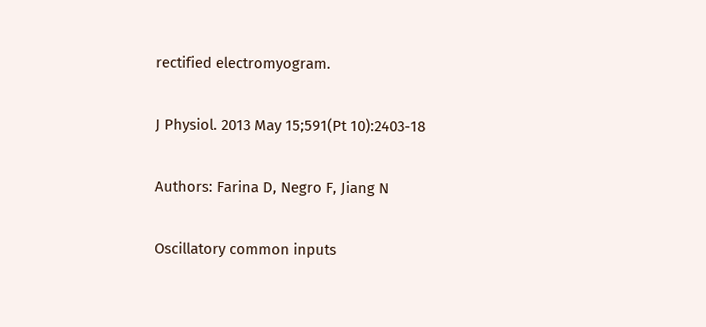rectified electromyogram.

J Physiol. 2013 May 15;591(Pt 10):2403-18

Authors: Farina D, Negro F, Jiang N

Oscillatory common inputs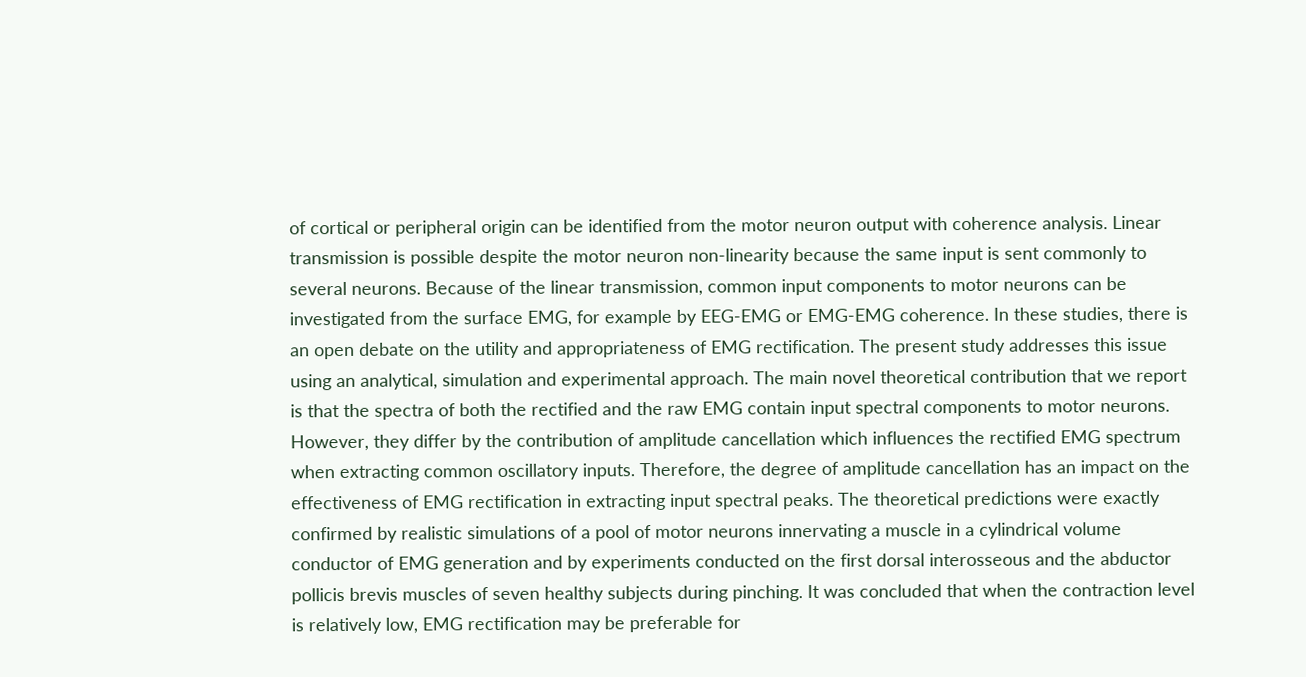of cortical or peripheral origin can be identified from the motor neuron output with coherence analysis. Linear transmission is possible despite the motor neuron non-linearity because the same input is sent commonly to several neurons. Because of the linear transmission, common input components to motor neurons can be investigated from the surface EMG, for example by EEG-EMG or EMG-EMG coherence. In these studies, there is an open debate on the utility and appropriateness of EMG rectification. The present study addresses this issue using an analytical, simulation and experimental approach. The main novel theoretical contribution that we report is that the spectra of both the rectified and the raw EMG contain input spectral components to motor neurons. However, they differ by the contribution of amplitude cancellation which influences the rectified EMG spectrum when extracting common oscillatory inputs. Therefore, the degree of amplitude cancellation has an impact on the effectiveness of EMG rectification in extracting input spectral peaks. The theoretical predictions were exactly confirmed by realistic simulations of a pool of motor neurons innervating a muscle in a cylindrical volume conductor of EMG generation and by experiments conducted on the first dorsal interosseous and the abductor pollicis brevis muscles of seven healthy subjects during pinching. It was concluded that when the contraction level is relatively low, EMG rectification may be preferable for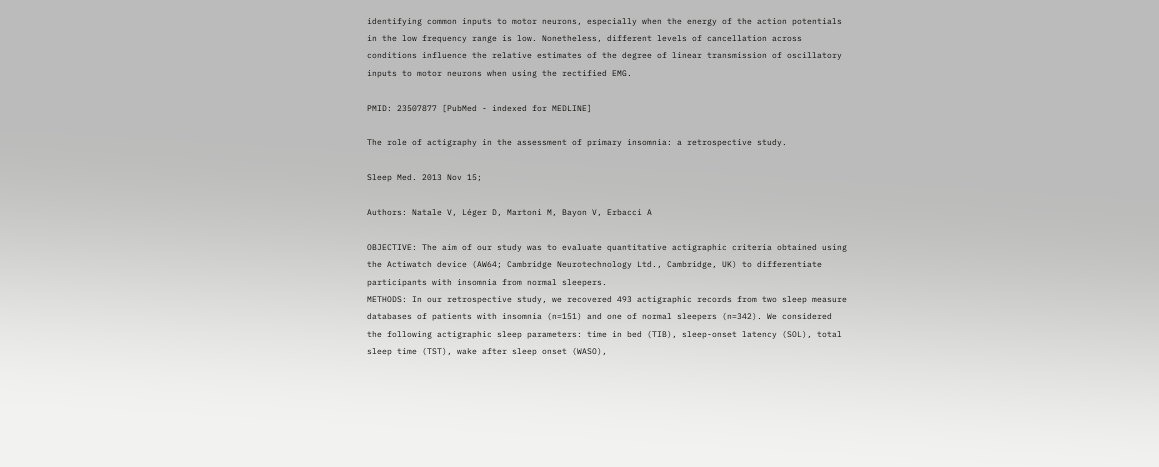identifying common inputs to motor neurons, especially when the energy of the action potentials in the low frequency range is low. Nonetheless, different levels of cancellation across conditions influence the relative estimates of the degree of linear transmission of oscillatory inputs to motor neurons when using the rectified EMG.

PMID: 23507877 [PubMed - indexed for MEDLINE]

The role of actigraphy in the assessment of primary insomnia: a retrospective study.

Sleep Med. 2013 Nov 15;

Authors: Natale V, Léger D, Martoni M, Bayon V, Erbacci A

OBJECTIVE: The aim of our study was to evaluate quantitative actigraphic criteria obtained using the Actiwatch device (AW64; Cambridge Neurotechnology Ltd., Cambridge, UK) to differentiate participants with insomnia from normal sleepers.
METHODS: In our retrospective study, we recovered 493 actigraphic records from two sleep measure databases of patients with insomnia (n=151) and one of normal sleepers (n=342). We considered the following actigraphic sleep parameters: time in bed (TIB), sleep-onset latency (SOL), total sleep time (TST), wake after sleep onset (WASO),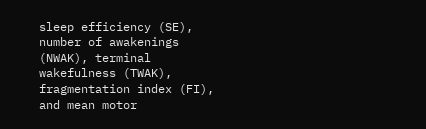sleep efficiency (SE), number of awakenings (NWAK), terminal wakefulness (TWAK), fragmentation index (FI), and mean motor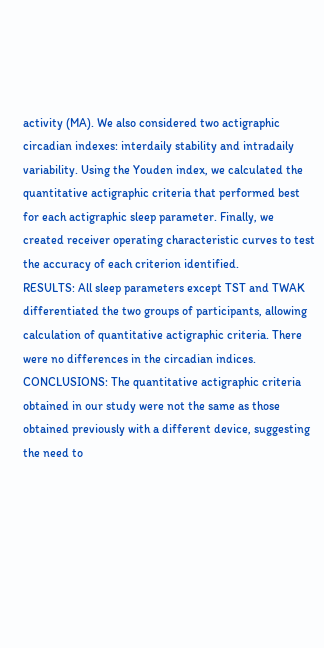activity (MA). We also considered two actigraphic circadian indexes: interdaily stability and intradaily variability. Using the Youden index, we calculated the quantitative actigraphic criteria that performed best for each actigraphic sleep parameter. Finally, we created receiver operating characteristic curves to test the accuracy of each criterion identified.
RESULTS: All sleep parameters except TST and TWAK differentiated the two groups of participants, allowing calculation of quantitative actigraphic criteria. There were no differences in the circadian indices.
CONCLUSIONS: The quantitative actigraphic criteria obtained in our study were not the same as those obtained previously with a different device, suggesting the need to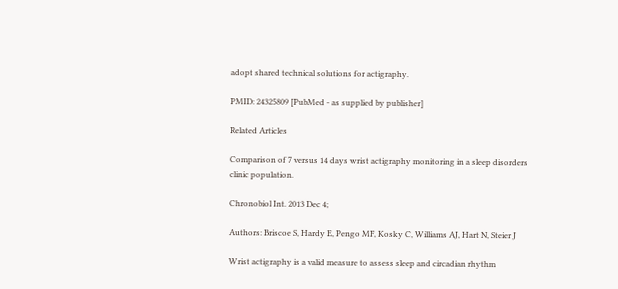adopt shared technical solutions for actigraphy.

PMID: 24325809 [PubMed - as supplied by publisher]

Related Articles

Comparison of 7 versus 14 days wrist actigraphy monitoring in a sleep disorders clinic population.

Chronobiol Int. 2013 Dec 4;

Authors: Briscoe S, Hardy E, Pengo MF, Kosky C, Williams AJ, Hart N, Steier J

Wrist actigraphy is a valid measure to assess sleep and circadian rhythm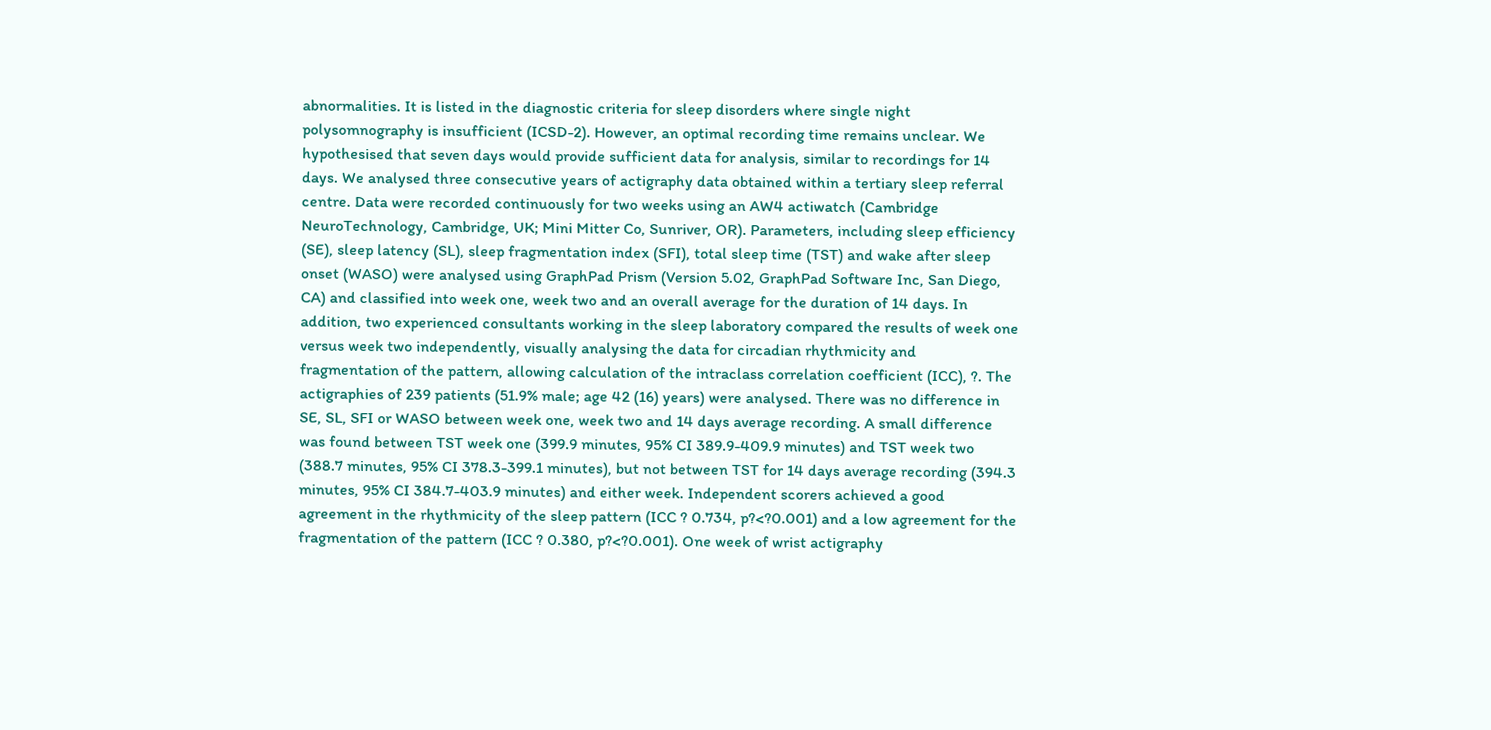abnormalities. It is listed in the diagnostic criteria for sleep disorders where single night polysomnography is insufficient (ICSD-2). However, an optimal recording time remains unclear. We hypothesised that seven days would provide sufficient data for analysis, similar to recordings for 14 days. We analysed three consecutive years of actigraphy data obtained within a tertiary sleep referral centre. Data were recorded continuously for two weeks using an AW4 actiwatch (Cambridge NeuroTechnology, Cambridge, UK; Mini Mitter Co, Sunriver, OR). Parameters, including sleep efficiency (SE), sleep latency (SL), sleep fragmentation index (SFI), total sleep time (TST) and wake after sleep onset (WASO) were analysed using GraphPad Prism (Version 5.02, GraphPad Software Inc, San Diego, CA) and classified into week one, week two and an overall average for the duration of 14 days. In addition, two experienced consultants working in the sleep laboratory compared the results of week one versus week two independently, visually analysing the data for circadian rhythmicity and fragmentation of the pattern, allowing calculation of the intraclass correlation coefficient (ICC), ?. The actigraphies of 239 patients (51.9% male; age 42 (16) years) were analysed. There was no difference in SE, SL, SFI or WASO between week one, week two and 14 days average recording. A small difference was found between TST week one (399.9 minutes, 95% CI 389.9-409.9 minutes) and TST week two (388.7 minutes, 95% CI 378.3-399.1 minutes), but not between TST for 14 days average recording (394.3 minutes, 95% CI 384.7-403.9 minutes) and either week. Independent scorers achieved a good agreement in the rhythmicity of the sleep pattern (ICC ? 0.734, p?<?0.001) and a low agreement for the fragmentation of the pattern (ICC ? 0.380, p?<?0.001). One week of wrist actigraphy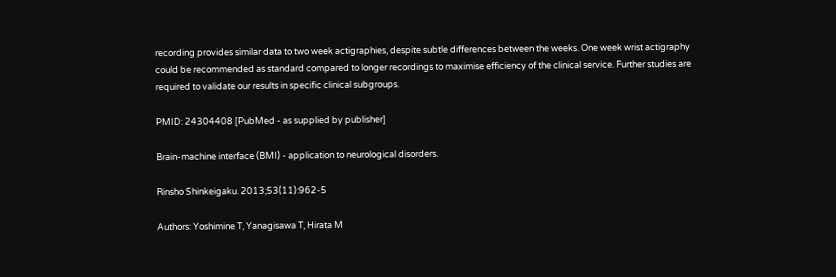recording provides similar data to two week actigraphies, despite subtle differences between the weeks. One week wrist actigraphy could be recommended as standard compared to longer recordings to maximise efficiency of the clinical service. Further studies are required to validate our results in specific clinical subgroups.

PMID: 24304408 [PubMed - as supplied by publisher]

Brain-machine interface (BMI) - application to neurological disorders.

Rinsho Shinkeigaku. 2013;53(11):962-5

Authors: Yoshimine T, Yanagisawa T, Hirata M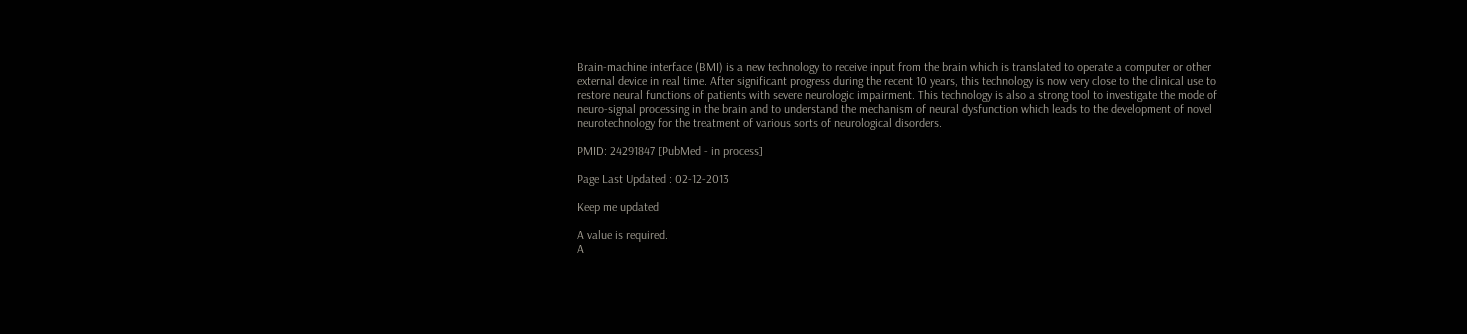Brain-machine interface (BMI) is a new technology to receive input from the brain which is translated to operate a computer or other external device in real time. After significant progress during the recent 10 years, this technology is now very close to the clinical use to restore neural functions of patients with severe neurologic impairment. This technology is also a strong tool to investigate the mode of neuro-signal processing in the brain and to understand the mechanism of neural dysfunction which leads to the development of novel neurotechnology for the treatment of various sorts of neurological disorders.

PMID: 24291847 [PubMed - in process]

Page Last Updated : 02-12-2013

Keep me updated

A value is required.
A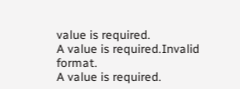value is required.
A value is required.Invalid format.
A value is required.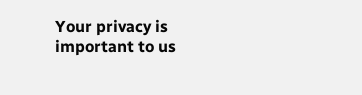Your privacy is important to us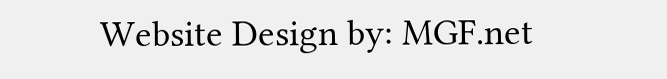Website Design by: MGF.net